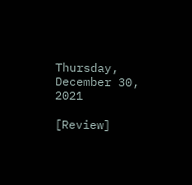Thursday, December 30, 2021

[Review]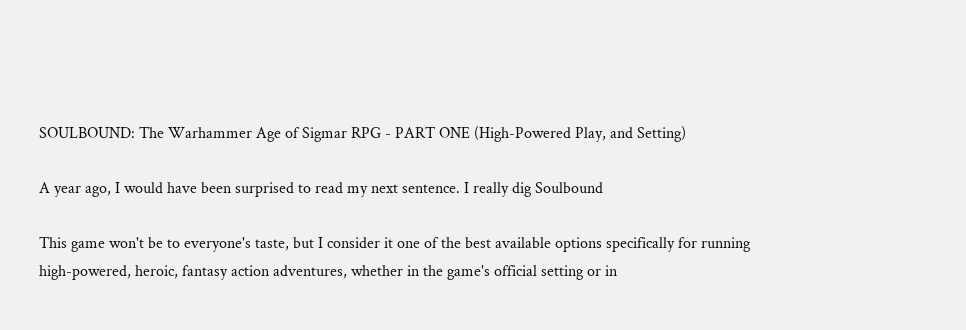SOULBOUND: The Warhammer Age of Sigmar RPG - PART ONE (High-Powered Play, and Setting)

A year ago, I would have been surprised to read my next sentence. I really dig Soulbound

This game won't be to everyone's taste, but I consider it one of the best available options specifically for running high-powered, heroic, fantasy action adventures, whether in the game's official setting or in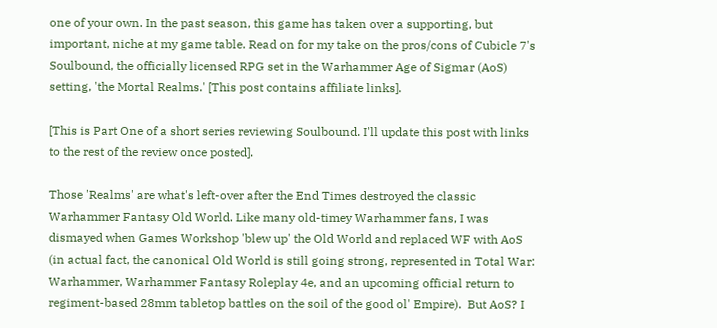one of your own. In the past season, this game has taken over a supporting, but important, niche at my game table. Read on for my take on the pros/cons of Cubicle 7's Soulbound, the officially licensed RPG set in the Warhammer Age of Sigmar (AoS) setting, 'the Mortal Realms.' [This post contains affiliate links].

[This is Part One of a short series reviewing Soulbound. I'll update this post with links to the rest of the review once posted].

Those 'Realms' are what's left-over after the End Times destroyed the classic Warhammer Fantasy Old World. Like many old-timey Warhammer fans, I was dismayed when Games Workshop 'blew up' the Old World and replaced WF with AoS (in actual fact, the canonical Old World is still going strong, represented in Total War: Warhammer, Warhammer Fantasy Roleplay 4e, and an upcoming official return to regiment-based 28mm tabletop battles on the soil of the good ol' Empire).  But AoS? I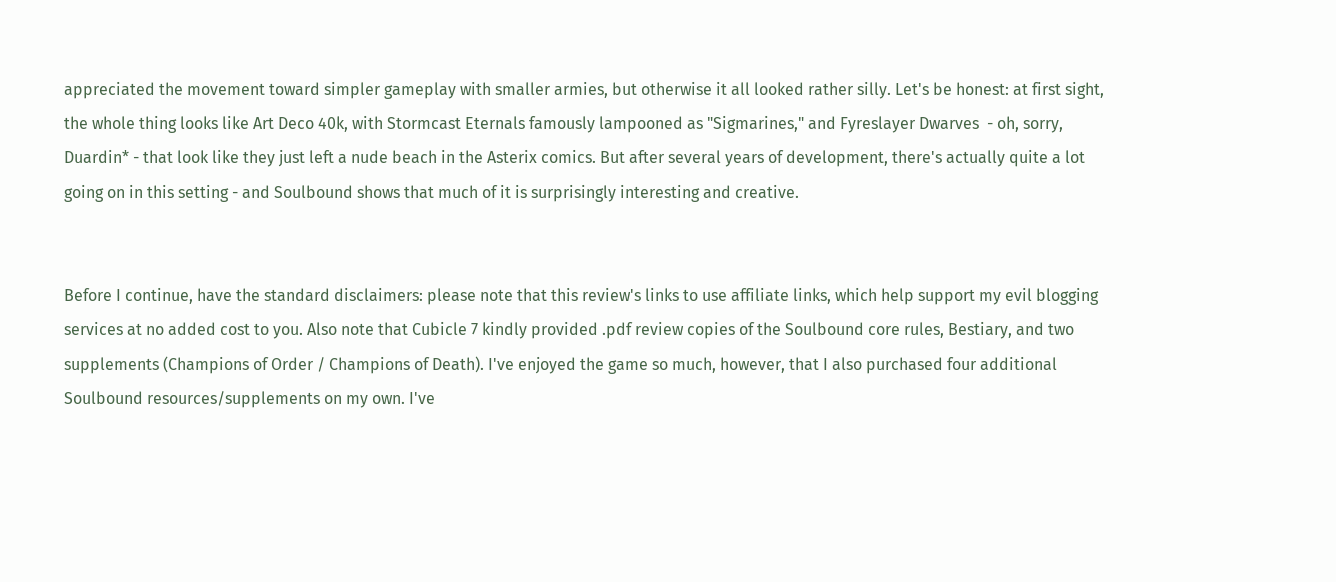appreciated the movement toward simpler gameplay with smaller armies, but otherwise it all looked rather silly. Let's be honest: at first sight, the whole thing looks like Art Deco 40k, with Stormcast Eternals famously lampooned as "Sigmarines," and Fyreslayer Dwarves  - oh, sorry, Duardin* - that look like they just left a nude beach in the Asterix comics. But after several years of development, there's actually quite a lot going on in this setting - and Soulbound shows that much of it is surprisingly interesting and creative.


Before I continue, have the standard disclaimers: please note that this review's links to use affiliate links, which help support my evil blogging services at no added cost to you. Also note that Cubicle 7 kindly provided .pdf review copies of the Soulbound core rules, Bestiary, and two supplements (Champions of Order / Champions of Death). I've enjoyed the game so much, however, that I also purchased four additional Soulbound resources/supplements on my own. I've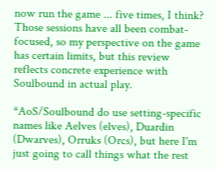now run the game ... five times, I think? Those sessions have all been combat-focused, so my perspective on the game has certain limits, but this review reflects concrete experience with Soulbound in actual play.

*AoS/Soulbound do use setting-specific names like Aelves (elves), Duardin (Dwarves), Orruks (Orcs), but here I'm just going to call things what the rest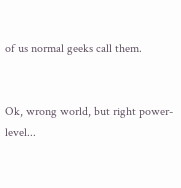of us normal geeks call them.


Ok, wrong world, but right power-level...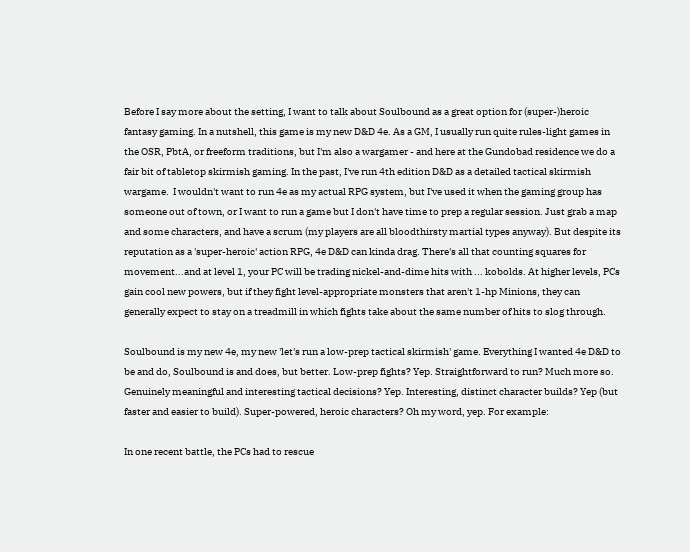Before I say more about the setting, I want to talk about Soulbound as a great option for (super-)heroic fantasy gaming. In a nutshell, this game is my new D&D 4e. As a GM, I usually run quite rules-light games in the OSR, PbtA, or freeform traditions, but I'm also a wargamer - and here at the Gundobad residence we do a fair bit of tabletop skirmish gaming. In the past, I've run 4th edition D&D as a detailed tactical skirmish wargame.  I wouldn't want to run 4e as my actual RPG system, but I've used it when the gaming group has someone out of town, or I want to run a game but I don't have time to prep a regular session. Just grab a map and some characters, and have a scrum (my players are all bloodthirsty martial types anyway). But despite its reputation as a 'super-heroic' action RPG, 4e D&D can kinda drag. There's all that counting squares for movement...and at level 1, your PC will be trading nickel-and-dime hits with ... kobolds. At higher levels, PCs gain cool new powers, but if they fight level-appropriate monsters that aren't 1-hp Minions, they can generally expect to stay on a treadmill in which fights take about the same number of hits to slog through.

Soulbound is my new 4e, my new 'let's run a low-prep tactical skirmish' game. Everything I wanted 4e D&D to be and do, Soulbound is and does, but better. Low-prep fights? Yep. Straightforward to run? Much more so. Genuinely meaningful and interesting tactical decisions? Yep. Interesting, distinct character builds? Yep (but faster and easier to build). Super-powered, heroic characters? Oh my word, yep. For example:

In one recent battle, the PCs had to rescue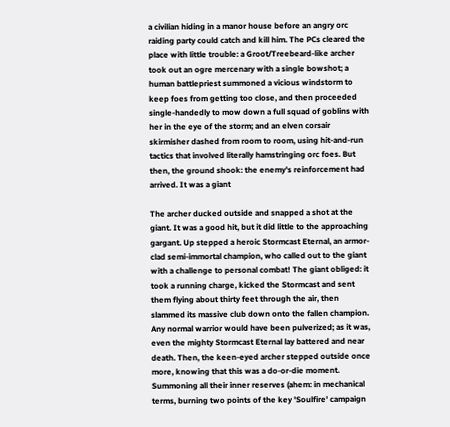a civilian hiding in a manor house before an angry orc raiding party could catch and kill him. The PCs cleared the place with little trouble: a Groot/Treebeard-like archer took out an ogre mercenary with a single bowshot; a human battlepriest summoned a vicious windstorm to keep foes from getting too close, and then proceeded single-handedly to mow down a full squad of goblins with her in the eye of the storm; and an elven corsair skirmisher dashed from room to room, using hit-and-run tactics that involved literally hamstringing orc foes. But then, the ground shook: the enemy's reinforcement had arrived. It was a giant

The archer ducked outside and snapped a shot at the giant. It was a good hit, but it did little to the approaching gargant. Up stepped a heroic Stormcast Eternal, an armor-clad semi-immortal champion, who called out to the giant with a challenge to personal combat! The giant obliged: it took a running charge, kicked the Stormcast and sent them flying about thirty feet through the air, then slammed its massive club down onto the fallen champion. Any normal warrior would have been pulverized; as it was, even the mighty Stormcast Eternal lay battered and near death. Then, the keen-eyed archer stepped outside once more, knowing that this was a do-or-die moment. Summoning all their inner reserves (ahem: in mechanical terms, burning two points of the key 'Soulfire' campaign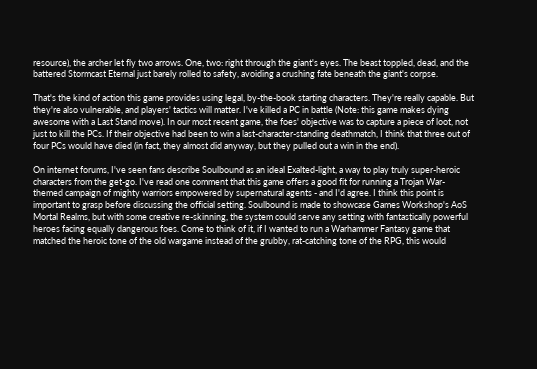resource), the archer let fly two arrows. One, two: right through the giant's eyes. The beast toppled, dead, and the battered Stormcast Eternal just barely rolled to safety, avoiding a crushing fate beneath the giant's corpse.

That's the kind of action this game provides using legal, by-the-book starting characters. They're really capable. But they're also vulnerable, and players' tactics will matter. I've killed a PC in battle (Note: this game makes dying awesome with a Last Stand move). In our most recent game, the foes' objective was to capture a piece of loot, not just to kill the PCs. If their objective had been to win a last-character-standing deathmatch, I think that three out of four PCs would have died (in fact, they almost did anyway, but they pulled out a win in the end).

On internet forums, I've seen fans describe Soulbound as an ideal Exalted-light, a way to play truly super-heroic characters from the get-go. I've read one comment that this game offers a good fit for running a Trojan War-themed campaign of mighty warriors empowered by supernatural agents - and I'd agree. I think this point is important to grasp before discussing the official setting. Soulbound is made to showcase Games Workshop's AoS Mortal Realms, but with some creative re-skinning, the system could serve any setting with fantastically powerful heroes facing equally dangerous foes. Come to think of it, if I wanted to run a Warhammer Fantasy game that matched the heroic tone of the old wargame instead of the grubby, rat-catching tone of the RPG, this would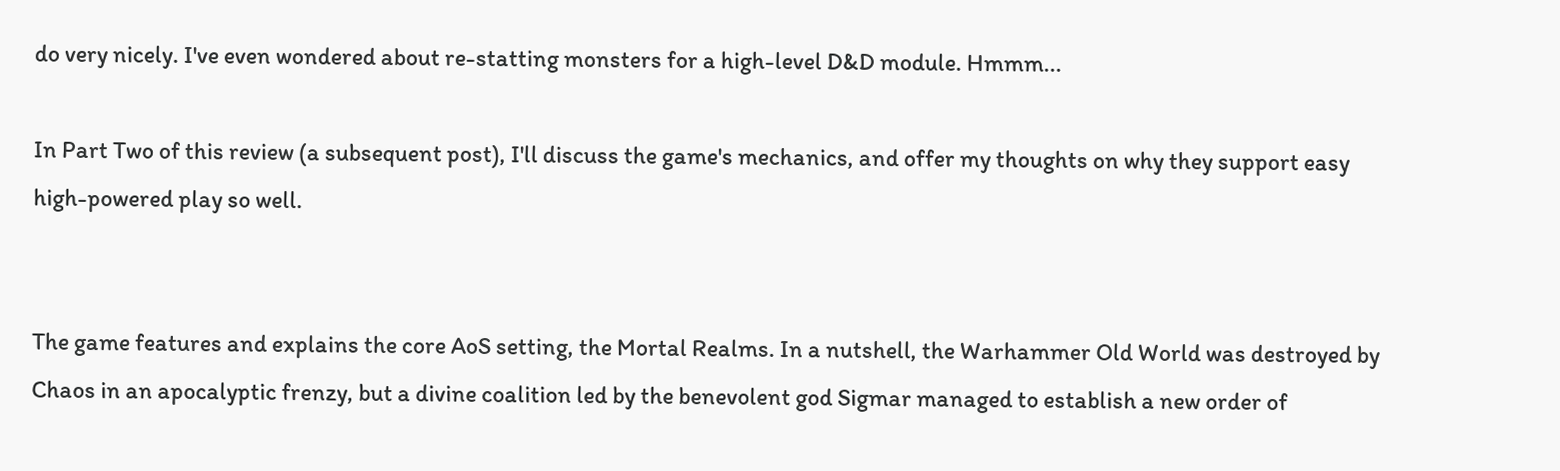do very nicely. I've even wondered about re-statting monsters for a high-level D&D module. Hmmm...

In Part Two of this review (a subsequent post), I'll discuss the game's mechanics, and offer my thoughts on why they support easy high-powered play so well.


The game features and explains the core AoS setting, the Mortal Realms. In a nutshell, the Warhammer Old World was destroyed by Chaos in an apocalyptic frenzy, but a divine coalition led by the benevolent god Sigmar managed to establish a new order of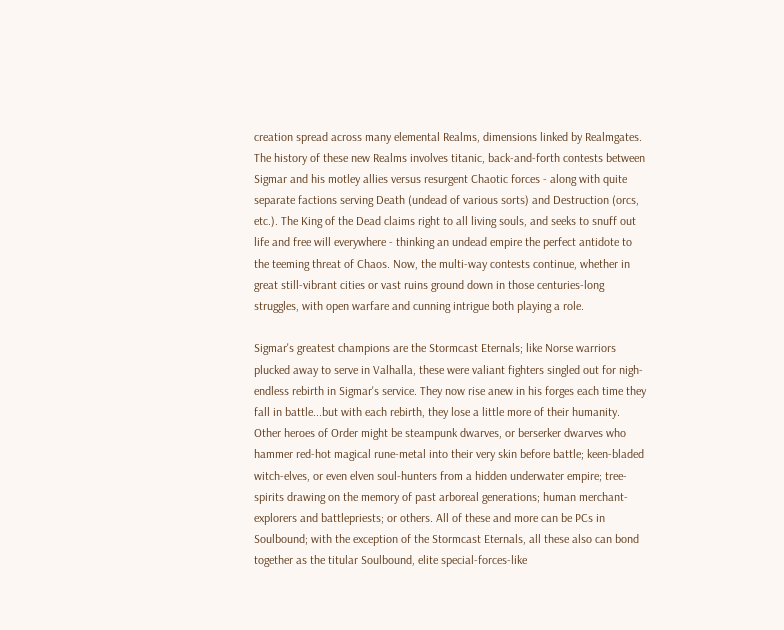creation spread across many elemental Realms, dimensions linked by Realmgates. The history of these new Realms involves titanic, back-and-forth contests between Sigmar and his motley allies versus resurgent Chaotic forces - along with quite separate factions serving Death (undead of various sorts) and Destruction (orcs, etc.). The King of the Dead claims right to all living souls, and seeks to snuff out life and free will everywhere - thinking an undead empire the perfect antidote to the teeming threat of Chaos. Now, the multi-way contests continue, whether in great still-vibrant cities or vast ruins ground down in those centuries-long struggles, with open warfare and cunning intrigue both playing a role.

Sigmar's greatest champions are the Stormcast Eternals; like Norse warriors plucked away to serve in Valhalla, these were valiant fighters singled out for nigh-endless rebirth in Sigmar's service. They now rise anew in his forges each time they fall in battle...but with each rebirth, they lose a little more of their humanity. Other heroes of Order might be steampunk dwarves, or berserker dwarves who hammer red-hot magical rune-metal into their very skin before battle; keen-bladed witch-elves, or even elven soul-hunters from a hidden underwater empire; tree-spirits drawing on the memory of past arboreal generations; human merchant-explorers and battlepriests; or others. All of these and more can be PCs in Soulbound; with the exception of the Stormcast Eternals, all these also can bond together as the titular Soulbound, elite special-forces-like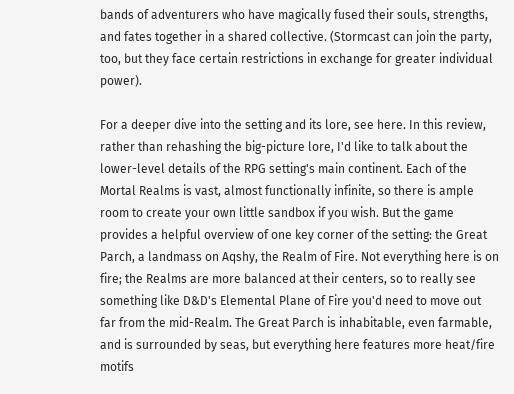bands of adventurers who have magically fused their souls, strengths, and fates together in a shared collective. (Stormcast can join the party, too, but they face certain restrictions in exchange for greater individual power).

For a deeper dive into the setting and its lore, see here. In this review, rather than rehashing the big-picture lore, I'd like to talk about the lower-level details of the RPG setting's main continent. Each of the Mortal Realms is vast, almost functionally infinite, so there is ample room to create your own little sandbox if you wish. But the game provides a helpful overview of one key corner of the setting: the Great Parch, a landmass on Aqshy, the Realm of Fire. Not everything here is on fire; the Realms are more balanced at their centers, so to really see something like D&D's Elemental Plane of Fire you'd need to move out far from the mid-Realm. The Great Parch is inhabitable, even farmable, and is surrounded by seas, but everything here features more heat/fire motifs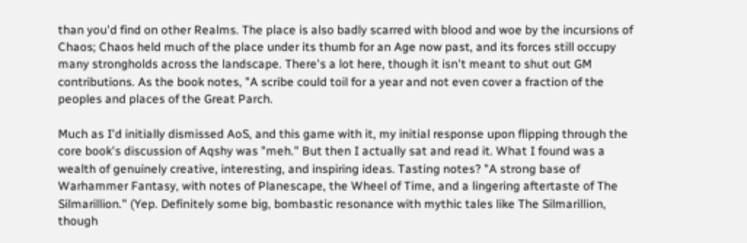than you'd find on other Realms. The place is also badly scarred with blood and woe by the incursions of Chaos; Chaos held much of the place under its thumb for an Age now past, and its forces still occupy many strongholds across the landscape. There's a lot here, though it isn't meant to shut out GM contributions. As the book notes, "A scribe could toil for a year and not even cover a fraction of the peoples and places of the Great Parch.

Much as I'd initially dismissed AoS, and this game with it, my initial response upon flipping through the core book's discussion of Aqshy was "meh." But then I actually sat and read it. What I found was a wealth of genuinely creative, interesting, and inspiring ideas. Tasting notes? "A strong base of Warhammer Fantasy, with notes of Planescape, the Wheel of Time, and a lingering aftertaste of The Silmarillion." (Yep. Definitely some big, bombastic resonance with mythic tales like The Silmarillion, though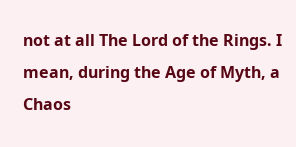not at all The Lord of the Rings. I mean, during the Age of Myth, a Chaos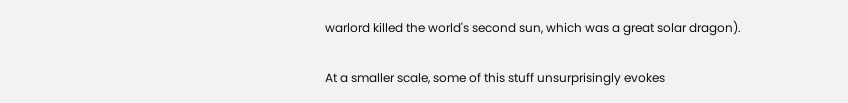warlord killed the world's second sun, which was a great solar dragon).

At a smaller scale, some of this stuff unsurprisingly evokes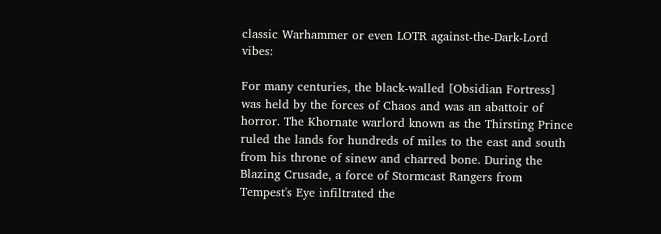classic Warhammer or even LOTR against-the-Dark-Lord vibes:

For many centuries, the black-walled [Obsidian Fortress] was held by the forces of Chaos and was an abattoir of horror. The Khornate warlord known as the Thirsting Prince ruled the lands for hundreds of miles to the east and south from his throne of sinew and charred bone. During the Blazing Crusade, a force of Stormcast Rangers from Tempest's Eye infiltrated the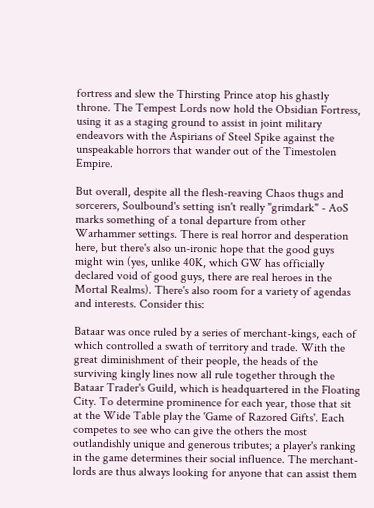fortress and slew the Thirsting Prince atop his ghastly throne. The Tempest Lords now hold the Obsidian Fortress, using it as a staging ground to assist in joint military endeavors with the Aspirians of Steel Spike against the unspeakable horrors that wander out of the Timestolen Empire.

But overall, despite all the flesh-reaving Chaos thugs and sorcerers, Soulbound's setting isn't really "grimdark" - AoS marks something of a tonal departure from other Warhammer settings. There is real horror and desperation here, but there's also un-ironic hope that the good guys might win (yes, unlike 40K, which GW has officially declared void of good guys, there are real heroes in the Mortal Realms). There's also room for a variety of agendas and interests. Consider this:

Bataar was once ruled by a series of merchant-kings, each of which controlled a swath of territory and trade. With the great diminishment of their people, the heads of the surviving kingly lines now all rule together through the Bataar Trader's Guild, which is headquartered in the Floating City. To determine prominence for each year, those that sit at the Wide Table play the 'Game of Razored Gifts'. Each competes to see who can give the others the most outlandishly unique and generous tributes; a player's ranking in the game determines their social influence. The merchant-lords are thus always looking for anyone that can assist them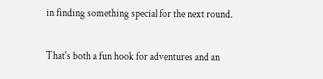in finding something special for the next round.

That's both a fun hook for adventures and an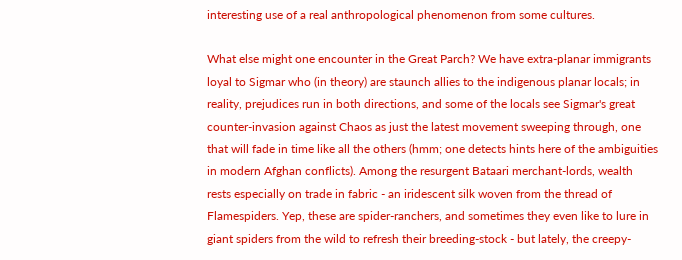interesting use of a real anthropological phenomenon from some cultures.

What else might one encounter in the Great Parch? We have extra-planar immigrants loyal to Sigmar who (in theory) are staunch allies to the indigenous planar locals; in reality, prejudices run in both directions, and some of the locals see Sigmar's great counter-invasion against Chaos as just the latest movement sweeping through, one that will fade in time like all the others (hmm; one detects hints here of the ambiguities in modern Afghan conflicts). Among the resurgent Bataari merchant-lords, wealth rests especially on trade in fabric - an iridescent silk woven from the thread of Flamespiders. Yep, these are spider-ranchers, and sometimes they even like to lure in giant spiders from the wild to refresh their breeding-stock - but lately, the creepy-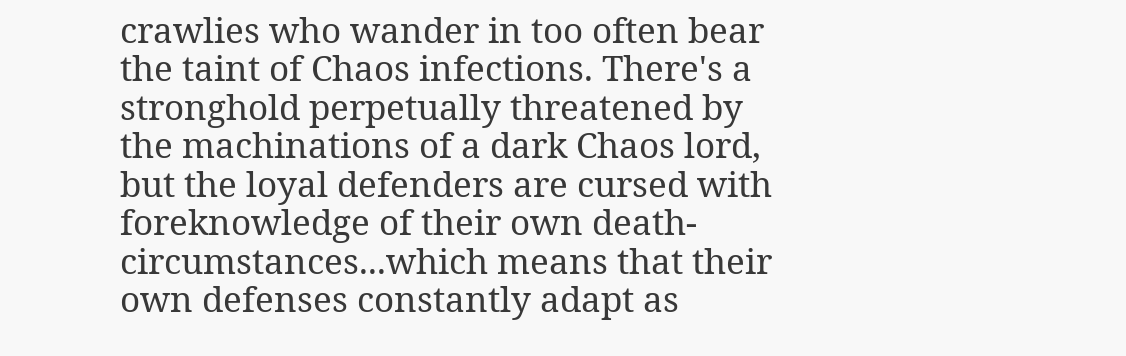crawlies who wander in too often bear the taint of Chaos infections. There's a stronghold perpetually threatened by the machinations of a dark Chaos lord, but the loyal defenders are cursed with foreknowledge of their own death-circumstances...which means that their own defenses constantly adapt as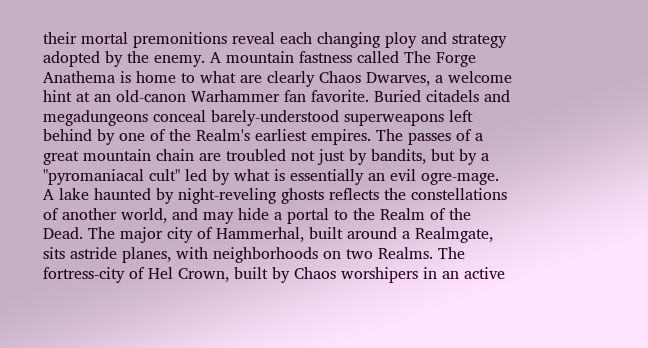their mortal premonitions reveal each changing ploy and strategy adopted by the enemy. A mountain fastness called The Forge Anathema is home to what are clearly Chaos Dwarves, a welcome hint at an old-canon Warhammer fan favorite. Buried citadels and megadungeons conceal barely-understood superweapons left behind by one of the Realm's earliest empires. The passes of a great mountain chain are troubled not just by bandits, but by a "pyromaniacal cult" led by what is essentially an evil ogre-mage. A lake haunted by night-reveling ghosts reflects the constellations of another world, and may hide a portal to the Realm of the Dead. The major city of Hammerhal, built around a Realmgate, sits astride planes, with neighborhoods on two Realms. The fortress-city of Hel Crown, built by Chaos worshipers in an active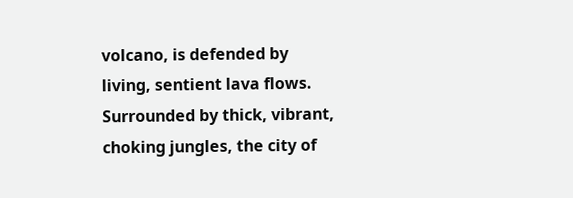volcano, is defended by living, sentient lava flows. Surrounded by thick, vibrant, choking jungles, the city of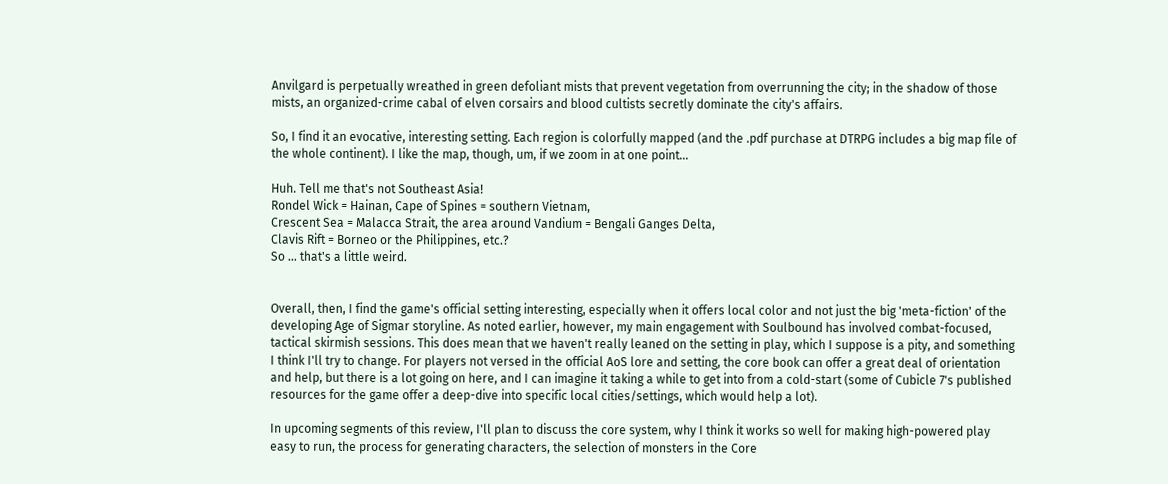Anvilgard is perpetually wreathed in green defoliant mists that prevent vegetation from overrunning the city; in the shadow of those mists, an organized-crime cabal of elven corsairs and blood cultists secretly dominate the city's affairs.

So, I find it an evocative, interesting setting. Each region is colorfully mapped (and the .pdf purchase at DTRPG includes a big map file of the whole continent). I like the map, though, um, if we zoom in at one point...

Huh. Tell me that's not Southeast Asia!
Rondel Wick = Hainan, Cape of Spines = southern Vietnam,
Crescent Sea = Malacca Strait, the area around Vandium = Bengali Ganges Delta,
Clavis Rift = Borneo or the Philippines, etc.?
So ... that's a little weird.


Overall, then, I find the game's official setting interesting, especially when it offers local color and not just the big 'meta-fiction' of the developing Age of Sigmar storyline. As noted earlier, however, my main engagement with Soulbound has involved combat-focused, tactical skirmish sessions. This does mean that we haven't really leaned on the setting in play, which I suppose is a pity, and something I think I'll try to change. For players not versed in the official AoS lore and setting, the core book can offer a great deal of orientation and help, but there is a lot going on here, and I can imagine it taking a while to get into from a cold-start (some of Cubicle 7's published resources for the game offer a deep-dive into specific local cities/settings, which would help a lot).

In upcoming segments of this review, I'll plan to discuss the core system, why I think it works so well for making high-powered play easy to run, the process for generating characters, the selection of monsters in the Core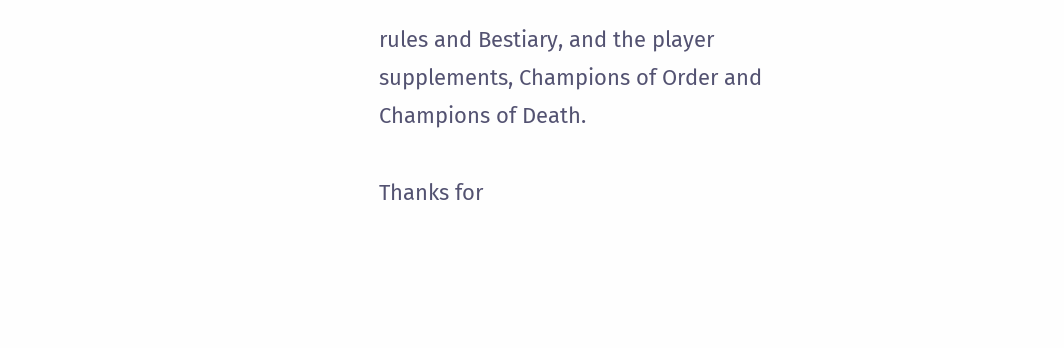rules and Bestiary, and the player supplements, Champions of Order and Champions of Death.

Thanks for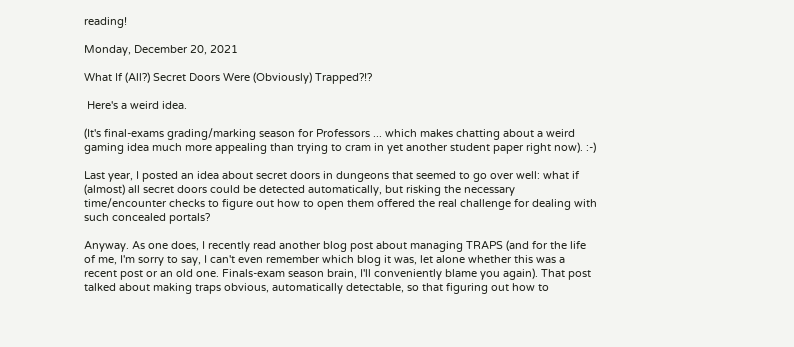reading!

Monday, December 20, 2021

What If (All?) Secret Doors Were (Obviously) Trapped?!?

 Here's a weird idea.

(It's final-exams grading/marking season for Professors ... which makes chatting about a weird gaming idea much more appealing than trying to cram in yet another student paper right now). :-)

Last year, I posted an idea about secret doors in dungeons that seemed to go over well: what if (almost) all secret doors could be detected automatically, but risking the necessary time/encounter checks to figure out how to open them offered the real challenge for dealing with such concealed portals?

Anyway. As one does, I recently read another blog post about managing TRAPS (and for the life of me, I'm sorry to say, I can't even remember which blog it was, let alone whether this was a recent post or an old one. Finals-exam season brain, I'll conveniently blame you again). That post talked about making traps obvious, automatically detectable, so that figuring out how to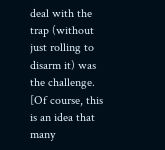deal with the trap (without just rolling to disarm it) was the challenge. [Of course, this is an idea that many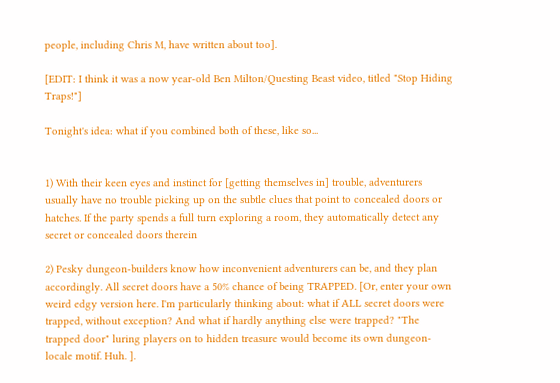people, including Chris M, have written about too].

[EDIT: I think it was a now year-old Ben Milton/Questing Beast video, titled "Stop Hiding Traps!"]

Tonight's idea: what if you combined both of these, like so...


1) With their keen eyes and instinct for [getting themselves in] trouble, adventurers usually have no trouble picking up on the subtle clues that point to concealed doors or hatches. If the party spends a full turn exploring a room, they automatically detect any secret or concealed doors therein

2) Pesky dungeon-builders know how inconvenient adventurers can be, and they plan accordingly. All secret doors have a 50% chance of being TRAPPED. [Or, enter your own weird edgy version here. I'm particularly thinking about: what if ALL secret doors were trapped, without exception? And what if hardly anything else were trapped? "The trapped door" luring players on to hidden treasure would become its own dungeon-locale motif. Huh. ].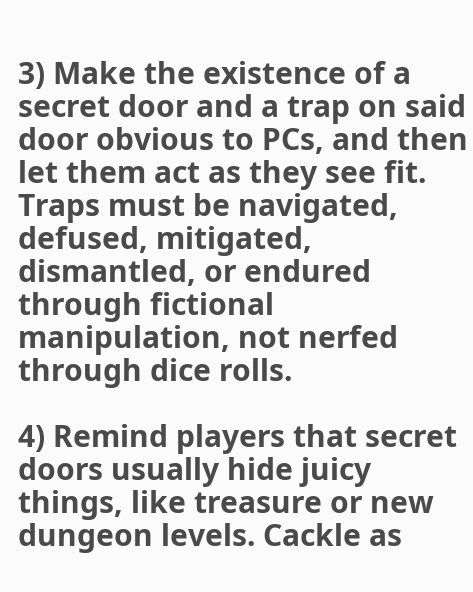3) Make the existence of a secret door and a trap on said door obvious to PCs, and then let them act as they see fit. Traps must be navigated, defused, mitigated, dismantled, or endured through fictional manipulation, not nerfed through dice rolls.

4) Remind players that secret doors usually hide juicy things, like treasure or new dungeon levels. Cackle as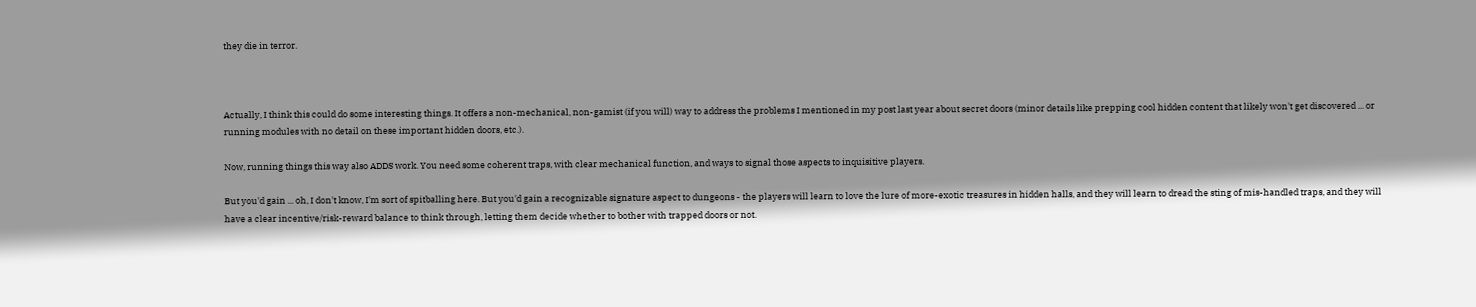they die in terror.



Actually, I think this could do some interesting things. It offers a non-mechanical, non-gamist (if you will) way to address the problems I mentioned in my post last year about secret doors (minor details like prepping cool hidden content that likely won't get discovered ... or running modules with no detail on these important hidden doors, etc.).

Now, running things this way also ADDS work. You need some coherent traps, with clear mechanical function, and ways to signal those aspects to inquisitive players.

But you'd gain ... oh, I don't know, I'm sort of spitballing here. But you'd gain a recognizable signature aspect to dungeons - the players will learn to love the lure of more-exotic treasures in hidden halls, and they will learn to dread the sting of mis-handled traps, and they will have a clear incentive/risk-reward balance to think through, letting them decide whether to bother with trapped doors or not.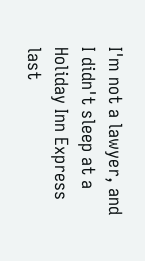I'm not a lawyer, and I didn't sleep at a Holiday Inn Express last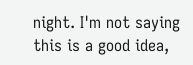night. I'm not saying this is a good idea,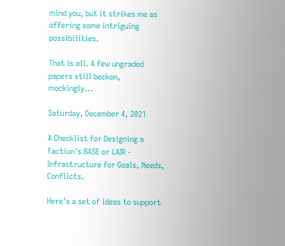mind you, but it strikes me as offering some intriguing possibilities.

That is all. A few ungraded papers still beckon, mockingly...

Saturday, December 4, 2021

A Checklist for Designing a Faction's BASE or LAIR - Infrastructure for Goals, Needs, Conflicts.

Here’s a set of ideas to support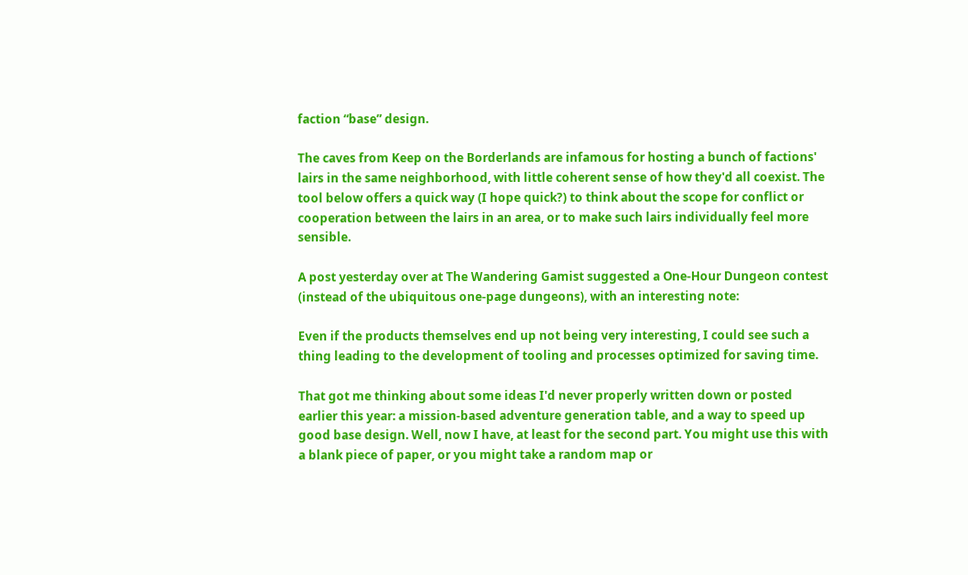faction “base” design.

The caves from Keep on the Borderlands are infamous for hosting a bunch of factions' lairs in the same neighborhood, with little coherent sense of how they'd all coexist. The tool below offers a quick way (I hope quick?) to think about the scope for conflict or cooperation between the lairs in an area, or to make such lairs individually feel more sensible.

A post yesterday over at The Wandering Gamist suggested a One-Hour Dungeon contest (instead of the ubiquitous one-page dungeons), with an interesting note:

Even if the products themselves end up not being very interesting, I could see such a thing leading to the development of tooling and processes optimized for saving time.

That got me thinking about some ideas I'd never properly written down or posted earlier this year: a mission-based adventure generation table, and a way to speed up good base design. Well, now I have, at least for the second part. You might use this with a blank piece of paper, or you might take a random map or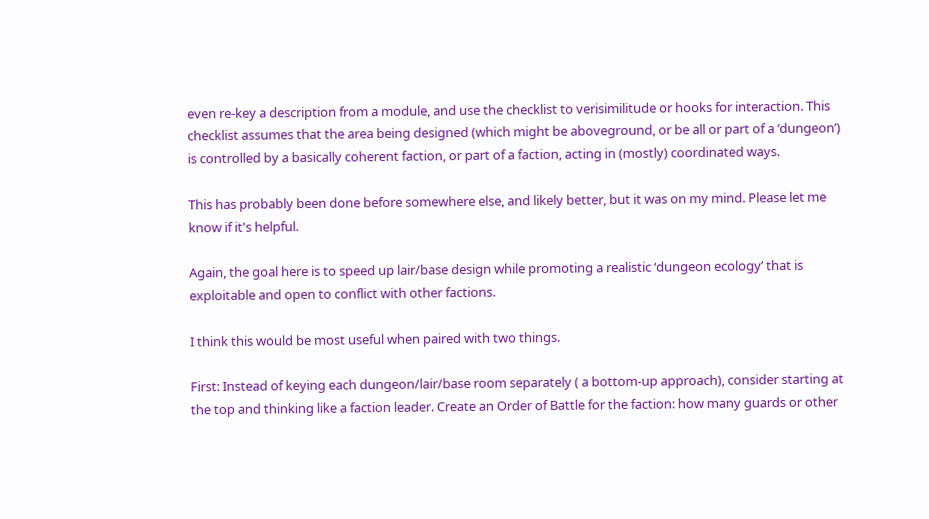even re-key a description from a module, and use the checklist to verisimilitude or hooks for interaction. This checklist assumes that the area being designed (which might be aboveground, or be all or part of a ‘dungeon’) is controlled by a basically coherent faction, or part of a faction, acting in (mostly) coordinated ways.

This has probably been done before somewhere else, and likely better, but it was on my mind. Please let me know if it's helpful.

Again, the goal here is to speed up lair/base design while promoting a realistic ‘dungeon ecology’ that is exploitable and open to conflict with other factions.

I think this would be most useful when paired with two things.

First: Instead of keying each dungeon/lair/base room separately ( a bottom-up approach), consider starting at the top and thinking like a faction leader. Create an Order of Battle for the faction: how many guards or other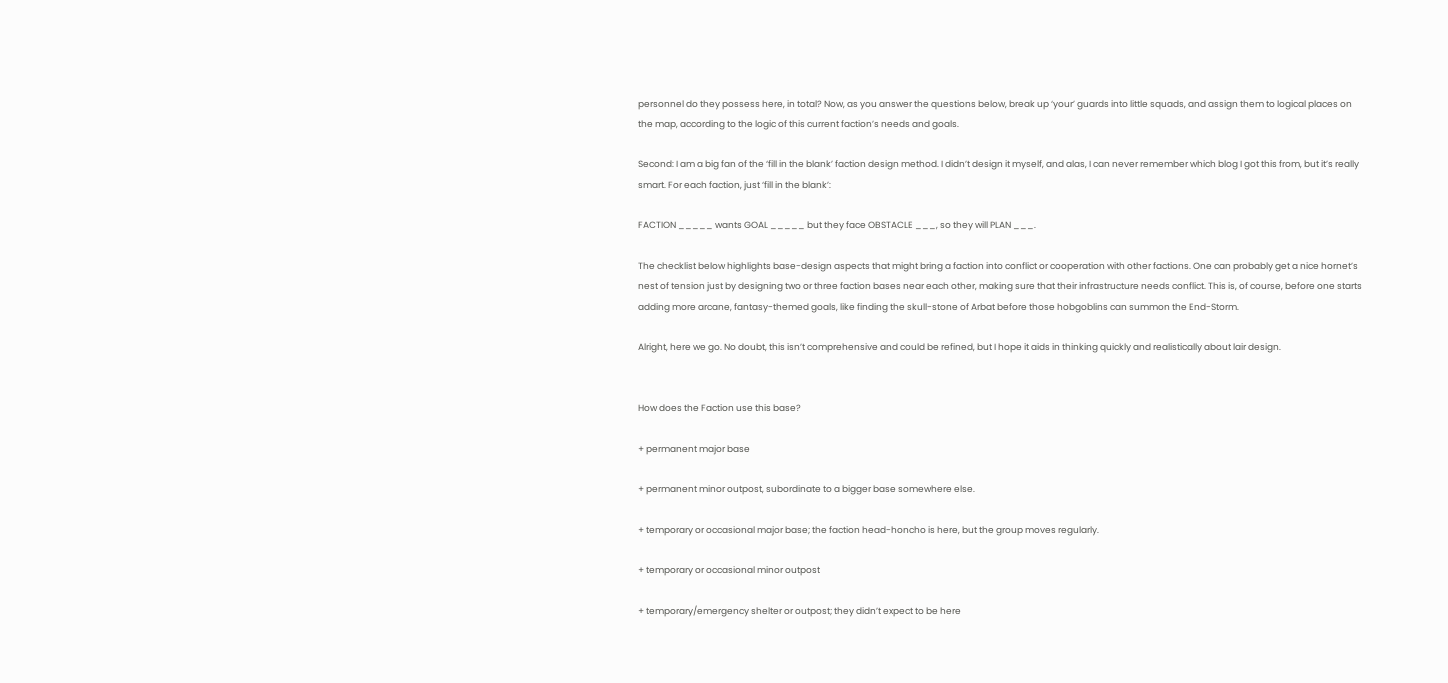personnel do they possess here, in total? Now, as you answer the questions below, break up ‘your’ guards into little squads, and assign them to logical places on the map, according to the logic of this current faction’s needs and goals.

Second: I am a big fan of the ‘fill in the blank’ faction design method. I didn’t design it myself, and alas, I can never remember which blog I got this from, but it’s really smart. For each faction, just ‘fill in the blank’:

FACTION _____ wants GOAL _____ but they face OBSTACLE ___, so they will PLAN ___.

The checklist below highlights base-design aspects that might bring a faction into conflict or cooperation with other factions. One can probably get a nice hornet’s nest of tension just by designing two or three faction bases near each other, making sure that their infrastructure needs conflict. This is, of course, before one starts adding more arcane, fantasy-themed goals, like finding the skull-stone of Arbat before those hobgoblins can summon the End-Storm.

Alright, here we go. No doubt, this isn’t comprehensive and could be refined, but I hope it aids in thinking quickly and realistically about lair design.


How does the Faction use this base?

+ permanent major base

+ permanent minor outpost, subordinate to a bigger base somewhere else.

+ temporary or occasional major base; the faction head-honcho is here, but the group moves regularly.

+ temporary or occasional minor outpost

+ temporary/emergency shelter or outpost; they didn’t expect to be here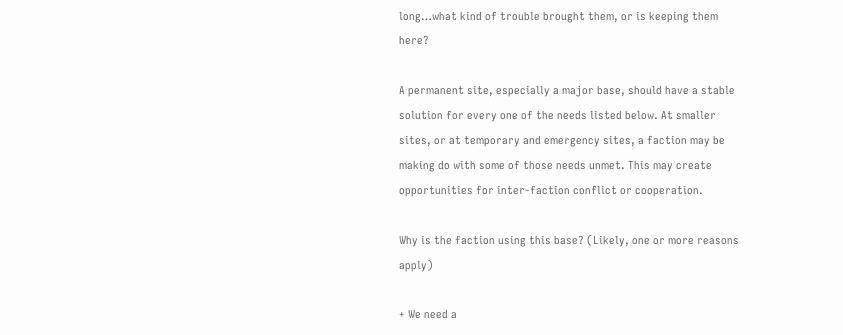long…what kind of trouble brought them, or is keeping them here?

A permanent site, especially a major base, should have a stable solution for every one of the needs listed below. At smaller sites, or at temporary and emergency sites, a faction may be making do with some of those needs unmet. This may create opportunities for inter-faction conflict or cooperation.

Why is the faction using this base? (Likely, one or more reasons apply)

+ We need a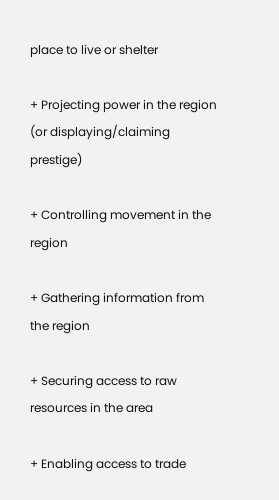place to live or shelter

+ Projecting power in the region (or displaying/claiming prestige)

+ Controlling movement in the region

+ Gathering information from the region

+ Securing access to raw resources in the area

+ Enabling access to trade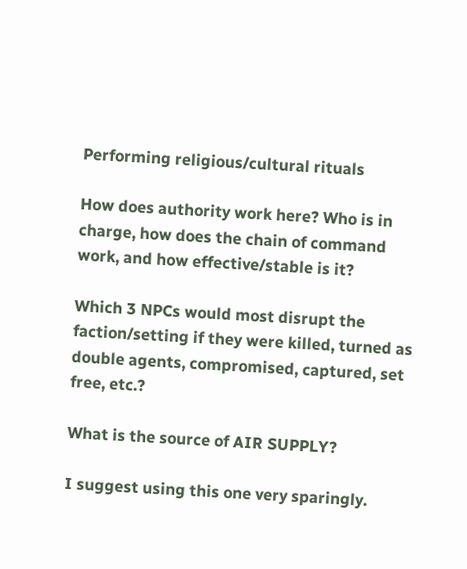Performing religious/cultural rituals

How does authority work here? Who is in charge, how does the chain of command work, and how effective/stable is it?

Which 3 NPCs would most disrupt the faction/setting if they were killed, turned as double agents, compromised, captured, set free, etc.?

What is the source of AIR SUPPLY?

I suggest using this one very sparingly.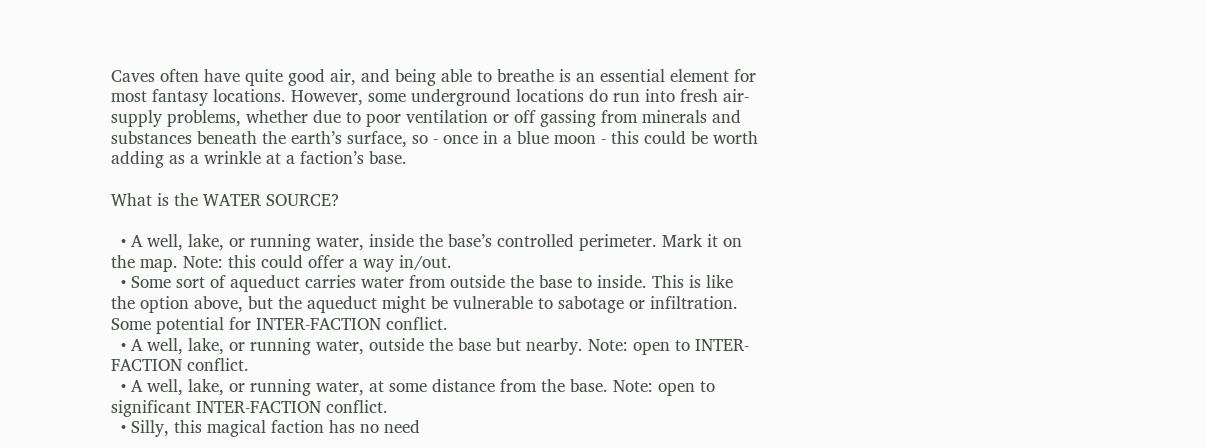Caves often have quite good air, and being able to breathe is an essential element for most fantasy locations. However, some underground locations do run into fresh air-supply problems, whether due to poor ventilation or off gassing from minerals and substances beneath the earth’s surface, so - once in a blue moon - this could be worth adding as a wrinkle at a faction’s base.

What is the WATER SOURCE?

  • A well, lake, or running water, inside the base’s controlled perimeter. Mark it on the map. Note: this could offer a way in/out.
  • Some sort of aqueduct carries water from outside the base to inside. This is like the option above, but the aqueduct might be vulnerable to sabotage or infiltration. Some potential for INTER-FACTION conflict.
  • A well, lake, or running water, outside the base but nearby. Note: open to INTER-FACTION conflict.
  • A well, lake, or running water, at some distance from the base. Note: open to significant INTER-FACTION conflict.
  • Silly, this magical faction has no need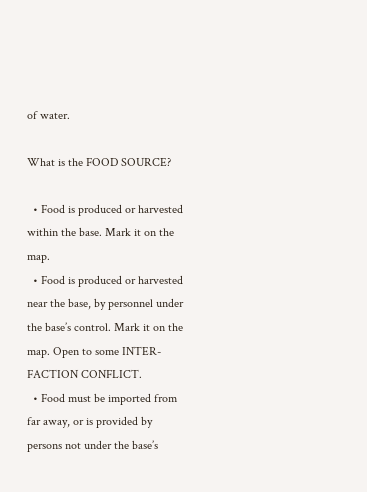of water.

What is the FOOD SOURCE?

  • Food is produced or harvested within the base. Mark it on the map.
  • Food is produced or harvested near the base, by personnel under the base’s control. Mark it on the map. Open to some INTER-FACTION CONFLICT.
  • Food must be imported from far away, or is provided by persons not under the base’s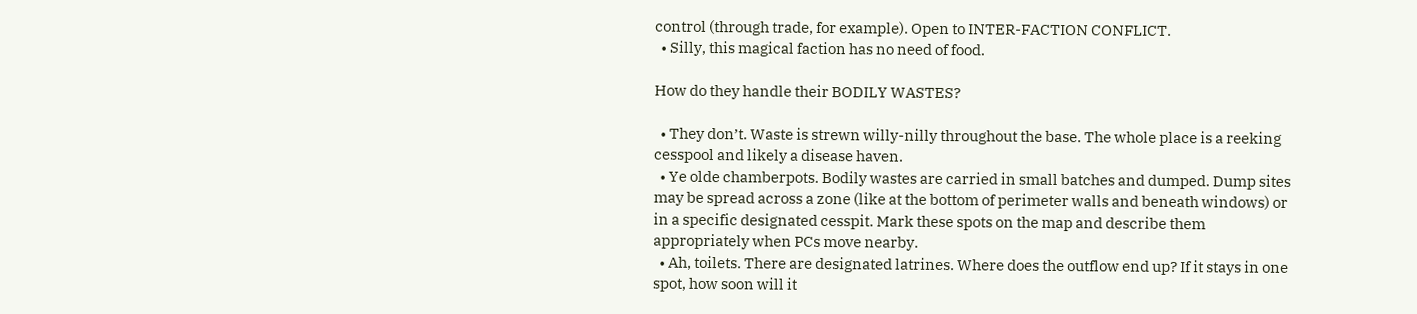control (through trade, for example). Open to INTER-FACTION CONFLICT.
  • Silly, this magical faction has no need of food.

How do they handle their BODILY WASTES?

  • They don’t. Waste is strewn willy-nilly throughout the base. The whole place is a reeking cesspool and likely a disease haven.
  • Ye olde chamberpots. Bodily wastes are carried in small batches and dumped. Dump sites may be spread across a zone (like at the bottom of perimeter walls and beneath windows) or in a specific designated cesspit. Mark these spots on the map and describe them appropriately when PCs move nearby.
  • Ah, toilets. There are designated latrines. Where does the outflow end up? If it stays in one spot, how soon will it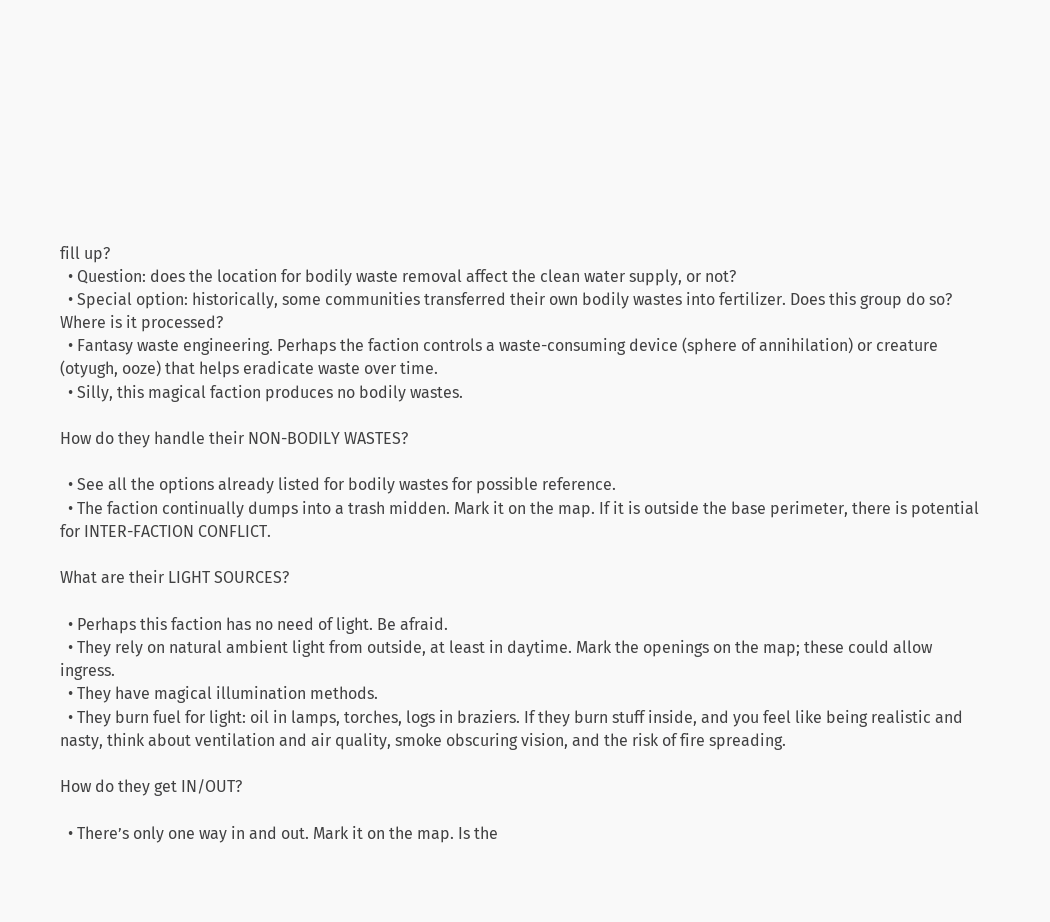fill up?
  • Question: does the location for bodily waste removal affect the clean water supply, or not?
  • Special option: historically, some communities transferred their own bodily wastes into fertilizer. Does this group do so? Where is it processed?
  • Fantasy waste engineering. Perhaps the faction controls a waste-consuming device (sphere of annihilation) or creature (otyugh, ooze) that helps eradicate waste over time.
  • Silly, this magical faction produces no bodily wastes.

How do they handle their NON-BODILY WASTES?

  • See all the options already listed for bodily wastes for possible reference.
  • The faction continually dumps into a trash midden. Mark it on the map. If it is outside the base perimeter, there is potential for INTER-FACTION CONFLICT.

What are their LIGHT SOURCES?

  • Perhaps this faction has no need of light. Be afraid.
  • They rely on natural ambient light from outside, at least in daytime. Mark the openings on the map; these could allow ingress.
  • They have magical illumination methods.
  • They burn fuel for light: oil in lamps, torches, logs in braziers. If they burn stuff inside, and you feel like being realistic and nasty, think about ventilation and air quality, smoke obscuring vision, and the risk of fire spreading.

How do they get IN/OUT?

  • There’s only one way in and out. Mark it on the map. Is the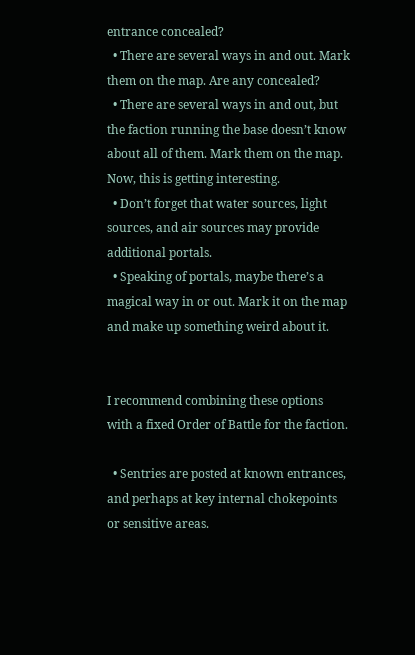entrance concealed?
  • There are several ways in and out. Mark them on the map. Are any concealed?
  • There are several ways in and out, but the faction running the base doesn’t know about all of them. Mark them on the map. Now, this is getting interesting.
  • Don’t forget that water sources, light sources, and air sources may provide additional portals.
  • Speaking of portals, maybe there’s a magical way in or out. Mark it on the map and make up something weird about it.


I recommend combining these options with a fixed Order of Battle for the faction.

  • Sentries are posted at known entrances, and perhaps at key internal chokepoints or sensitive areas.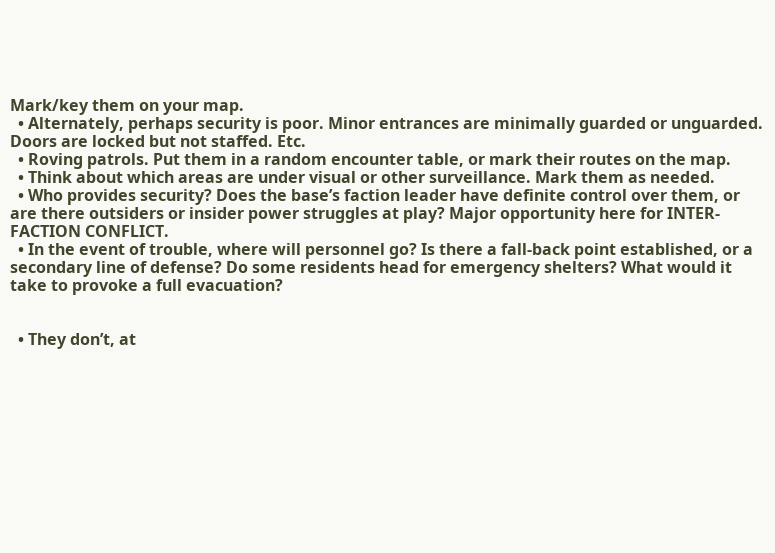Mark/key them on your map.
  • Alternately, perhaps security is poor. Minor entrances are minimally guarded or unguarded. Doors are locked but not staffed. Etc.
  • Roving patrols. Put them in a random encounter table, or mark their routes on the map.
  • Think about which areas are under visual or other surveillance. Mark them as needed.
  • Who provides security? Does the base’s faction leader have definite control over them, or are there outsiders or insider power struggles at play? Major opportunity here for INTER-FACTION CONFLICT.
  • In the event of trouble, where will personnel go? Is there a fall-back point established, or a secondary line of defense? Do some residents head for emergency shelters? What would it take to provoke a full evacuation?


  • They don’t, at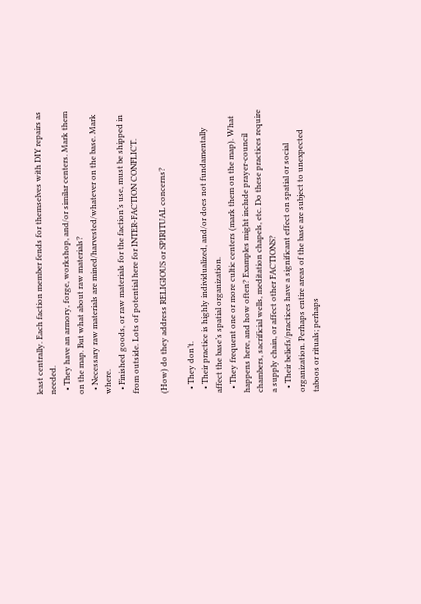least centrally. Each faction member fends for themselves with DIY repairs as needed.
  • They have an armory, forge, workshop, and/or similar centers. Mark them on the map. But what about raw materials?
  • Necessary raw materials are mined/harvested/whatever on the base. Mark where.
  • Finished goods, or raw materials for the faction’s use, must be shipped in from outside. Lots of potential here for INTER-FACTION CONFLICT.

(How) do they address RELIGIOUS or SPIRITUAL concerns?

  • They don’t.
  • Their practice is highly individualized, and/or does not fundamentally affect the base’s spatial organization.
  • They frequent one or more cultic centers (mark them on the map). What happens here, and how often? Examples might include prayer-council chambers, sacrificial wells, meditation chapels, etc. Do these practices require a supply chain, or affect other FACTIONS?
  • Their beliefs/practices have a significant effect on spatial or social organization. Perhaps entire areas of the base are subject to unexpected taboos or rituals; perhaps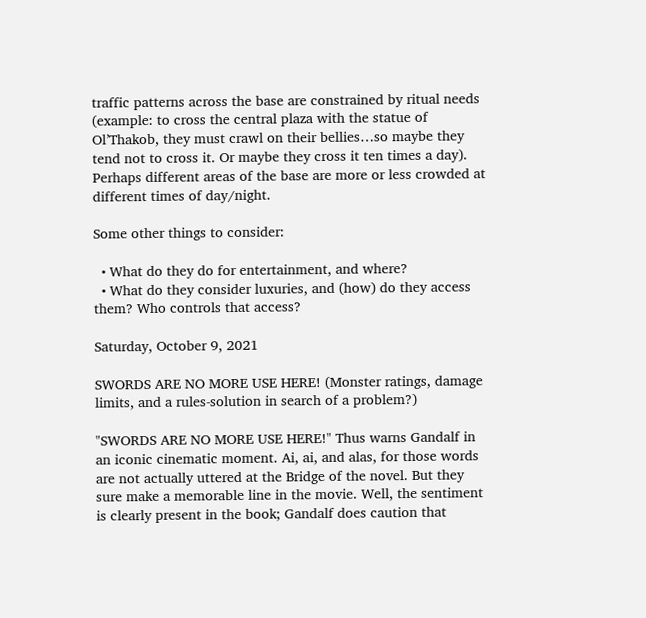traffic patterns across the base are constrained by ritual needs (example: to cross the central plaza with the statue of Ol’Thakob, they must crawl on their bellies…so maybe they tend not to cross it. Or maybe they cross it ten times a day). Perhaps different areas of the base are more or less crowded at different times of day/night.

Some other things to consider:

  • What do they do for entertainment, and where?
  • What do they consider luxuries, and (how) do they access them? Who controls that access?

Saturday, October 9, 2021

SWORDS ARE NO MORE USE HERE! (Monster ratings, damage limits, and a rules-solution in search of a problem?)

"SWORDS ARE NO MORE USE HERE!" Thus warns Gandalf in an iconic cinematic moment. Ai, ai, and alas, for those words are not actually uttered at the Bridge of the novel. But they sure make a memorable line in the movie. Well, the sentiment is clearly present in the book; Gandalf does caution that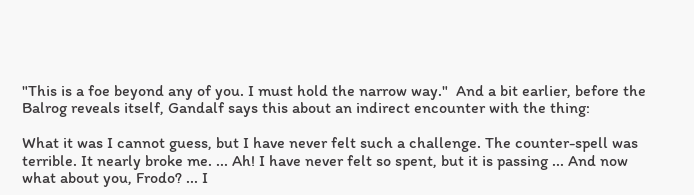"This is a foe beyond any of you. I must hold the narrow way."  And a bit earlier, before the Balrog reveals itself, Gandalf says this about an indirect encounter with the thing:

What it was I cannot guess, but I have never felt such a challenge. The counter-spell was terrible. It nearly broke me. ... Ah! I have never felt so spent, but it is passing ... And now what about you, Frodo? ... I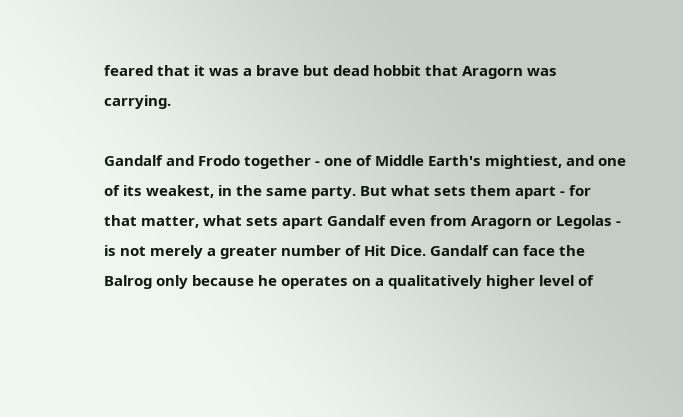feared that it was a brave but dead hobbit that Aragorn was carrying.

Gandalf and Frodo together - one of Middle Earth's mightiest, and one of its weakest, in the same party. But what sets them apart - for that matter, what sets apart Gandalf even from Aragorn or Legolas - is not merely a greater number of Hit Dice. Gandalf can face the Balrog only because he operates on a qualitatively higher level of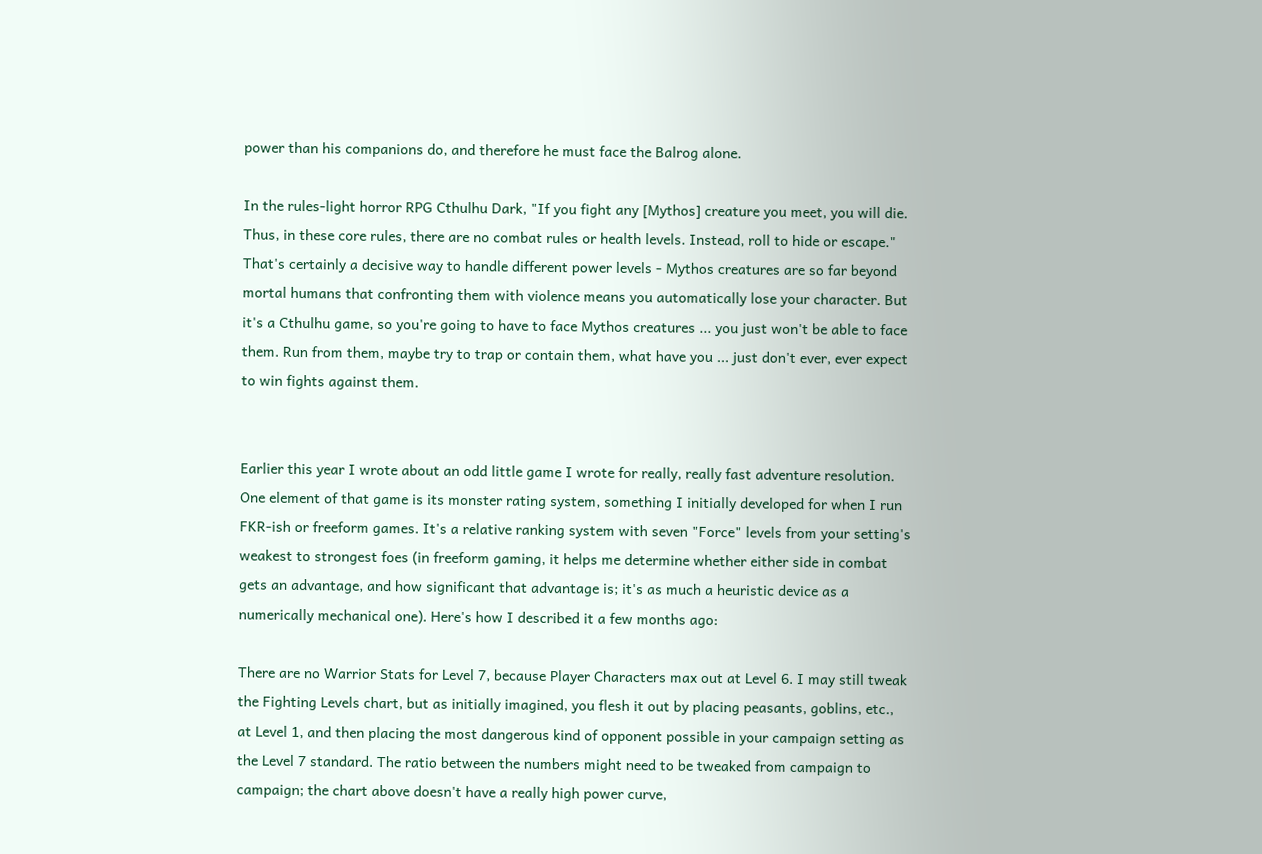power than his companions do, and therefore he must face the Balrog alone.

In the rules-light horror RPG Cthulhu Dark, "If you fight any [Mythos] creature you meet, you will die. Thus, in these core rules, there are no combat rules or health levels. Instead, roll to hide or escape." That's certainly a decisive way to handle different power levels - Mythos creatures are so far beyond mortal humans that confronting them with violence means you automatically lose your character. But it's a Cthulhu game, so you're going to have to face Mythos creatures ... you just won't be able to face them. Run from them, maybe try to trap or contain them, what have you ... just don't ever, ever expect to win fights against them.


Earlier this year I wrote about an odd little game I wrote for really, really fast adventure resolution. One element of that game is its monster rating system, something I initially developed for when I run FKR-ish or freeform games. It's a relative ranking system with seven "Force" levels from your setting's weakest to strongest foes (in freeform gaming, it helps me determine whether either side in combat gets an advantage, and how significant that advantage is; it's as much a heuristic device as a numerically mechanical one). Here's how I described it a few months ago:

There are no Warrior Stats for Level 7, because Player Characters max out at Level 6. I may still tweak the Fighting Levels chart, but as initially imagined, you flesh it out by placing peasants, goblins, etc., at Level 1, and then placing the most dangerous kind of opponent possible in your campaign setting as the Level 7 standard. The ratio between the numbers might need to be tweaked from campaign to campaign; the chart above doesn't have a really high power curve,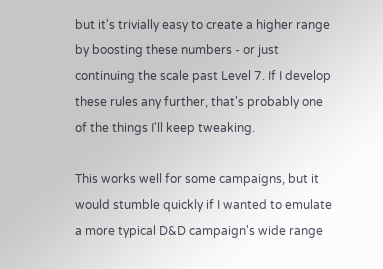but it's trivially easy to create a higher range by boosting these numbers - or just continuing the scale past Level 7. If I develop these rules any further, that's probably one of the things I'll keep tweaking.

This works well for some campaigns, but it would stumble quickly if I wanted to emulate a more typical D&D campaign's wide range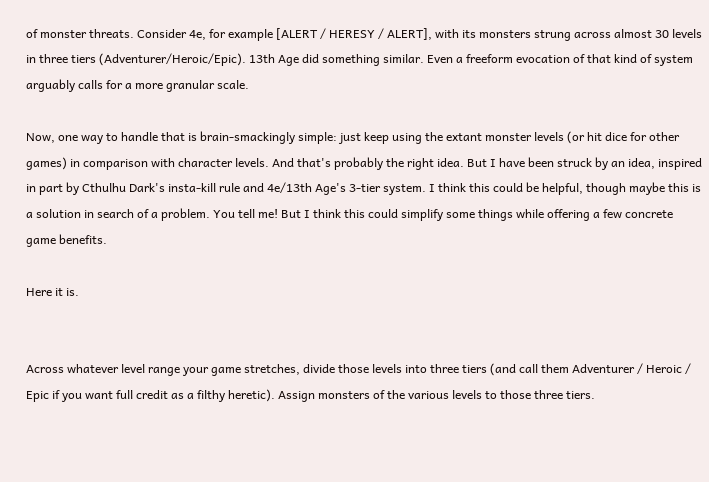of monster threats. Consider 4e, for example [ALERT / HERESY / ALERT], with its monsters strung across almost 30 levels in three tiers (Adventurer/Heroic/Epic). 13th Age did something similar. Even a freeform evocation of that kind of system arguably calls for a more granular scale.

Now, one way to handle that is brain-smackingly simple: just keep using the extant monster levels (or hit dice for other games) in comparison with character levels. And that's probably the right idea. But I have been struck by an idea, inspired in part by Cthulhu Dark's insta-kill rule and 4e/13th Age's 3-tier system. I think this could be helpful, though maybe this is a solution in search of a problem. You tell me! But I think this could simplify some things while offering a few concrete game benefits.

Here it is.


Across whatever level range your game stretches, divide those levels into three tiers (and call them Adventurer / Heroic / Epic if you want full credit as a filthy heretic). Assign monsters of the various levels to those three tiers.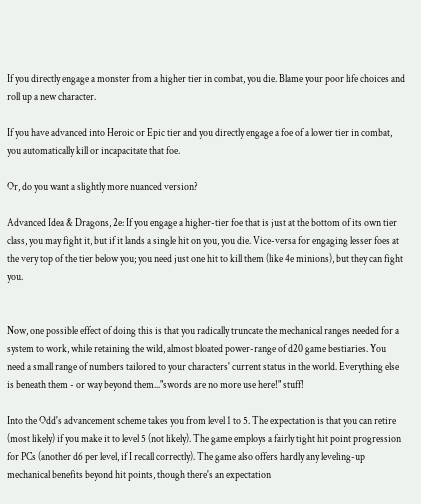If you directly engage a monster from a higher tier in combat, you die. Blame your poor life choices and roll up a new character.

If you have advanced into Heroic or Epic tier and you directly engage a foe of a lower tier in combat, you automatically kill or incapacitate that foe.

Or, do you want a slightly more nuanced version?

Advanced Idea & Dragons, 2e: If you engage a higher-tier foe that is just at the bottom of its own tier class, you may fight it, but if it lands a single hit on you, you die. Vice-versa for engaging lesser foes at the very top of the tier below you; you need just one hit to kill them (like 4e minions), but they can fight you.


Now, one possible effect of doing this is that you radically truncate the mechanical ranges needed for a system to work, while retaining the wild, almost bloated power-range of d20 game bestiaries. You need a small range of numbers tailored to your characters' current status in the world. Everything else is beneath them - or way beyond them..."swords are no more use here!" stuff!

Into the Odd's advancement scheme takes you from level 1 to 5. The expectation is that you can retire (most likely) if you make it to level 5 (not likely). The game employs a fairly tight hit point progression for PCs (another d6 per level, if I recall correctly). The game also offers hardly any leveling-up mechanical benefits beyond hit points, though there's an expectation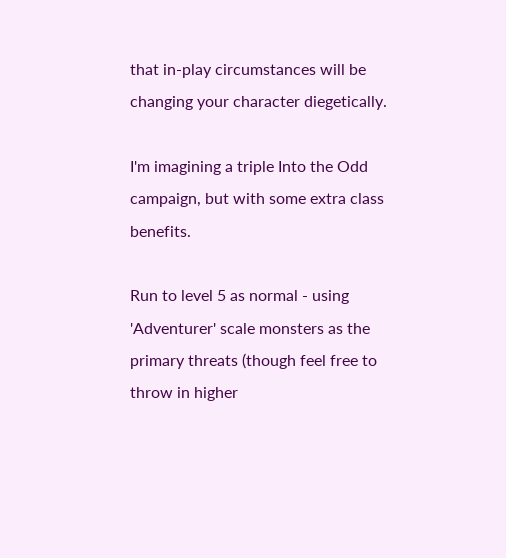that in-play circumstances will be changing your character diegetically.

I'm imagining a triple Into the Odd campaign, but with some extra class benefits.

Run to level 5 as normal - using 'Adventurer' scale monsters as the primary threats (though feel free to throw in higher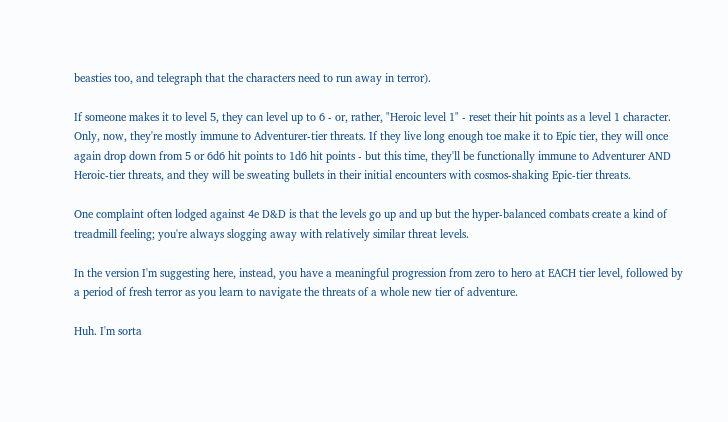beasties too, and telegraph that the characters need to run away in terror).

If someone makes it to level 5, they can level up to 6 - or, rather, "Heroic level 1" - reset their hit points as a level 1 character. Only, now, they're mostly immune to Adventurer-tier threats. If they live long enough toe make it to Epic tier, they will once again drop down from 5 or 6d6 hit points to 1d6 hit points - but this time, they'll be functionally immune to Adventurer AND Heroic-tier threats, and they will be sweating bullets in their initial encounters with cosmos-shaking Epic-tier threats.

One complaint often lodged against 4e D&D is that the levels go up and up but the hyper-balanced combats create a kind of treadmill feeling; you're always slogging away with relatively similar threat levels.

In the version I'm suggesting here, instead, you have a meaningful progression from zero to hero at EACH tier level, followed by a period of fresh terror as you learn to navigate the threats of a whole new tier of adventure.

Huh. I'm sorta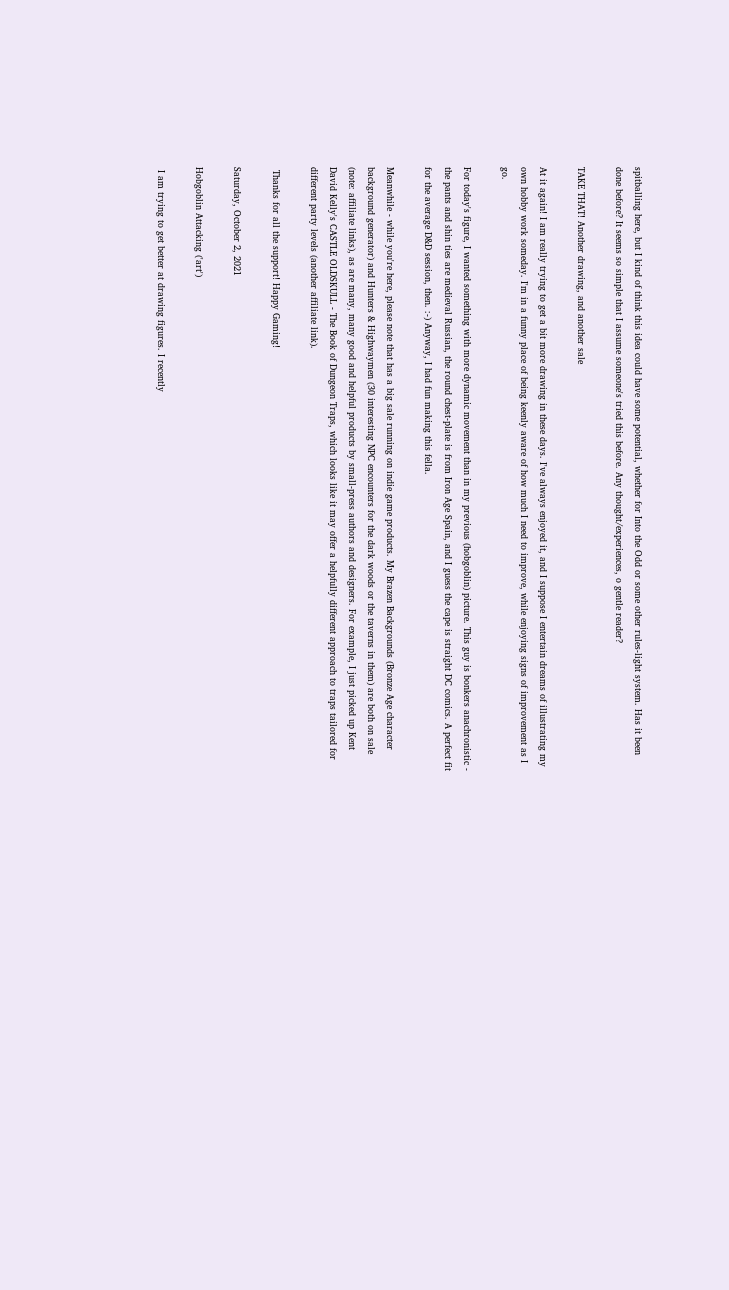spitballing here, but I kind of think this idea could have some potential, whether for Into the Odd or some other rules-light system. Has it been done before? It seems so simple that I assume someone's tried this before. Any thought/experiences, o gentle reader?

TAKE THAT! Another drawing, and another sale

At it again! I am really trying to get a bit more drawing in these days. I've always enjoyed it, and I suppose I entertain dreams of illustrating my own hobby work someday. I'm in a funny place of being keenly aware of how much I need to improve, while enjoying signs of improvement as I go.

For today's figure, I wanted something with more dynamic movement than in my previous (hobgoblin) picture. This guy is bonkers anachronistic - the pants and shin ties are medieval Russian, the round chest-plate is from Iron Age Spain, and I guess the cape is straight DC comics. A perfect fit for the average D&D session, then. :-) Anyway, I had fun making this fella.

Meanwhile - while you're here, please note that has a big sale running on indie game products. My Brazen Backgrounds (Bronze Age character background generator) and Hunters & Highwaymen (30 interesting NPC encounters for the dark woods or the taverns in them) are both on sale (note: affiliate links), as are many, many good and helpful products by small-press authors and designers. For example, I just picked up Kent David Kelly's CASTLE OLDSKULL - The Book of Dungeon Traps, which looks like it may offer a helpfully different approach to traps tailored for different party levels (another affiliate link).

 Thanks for all the support! Happy Gaming!

Saturday, October 2, 2021

Hobgoblin Attacking ('art')

 I am trying to get better at drawing figures. I recently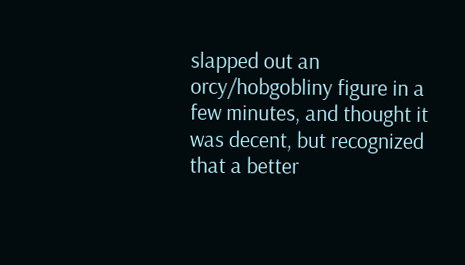slapped out an orcy/hobgobliny figure in a few minutes, and thought it was decent, but recognized that a better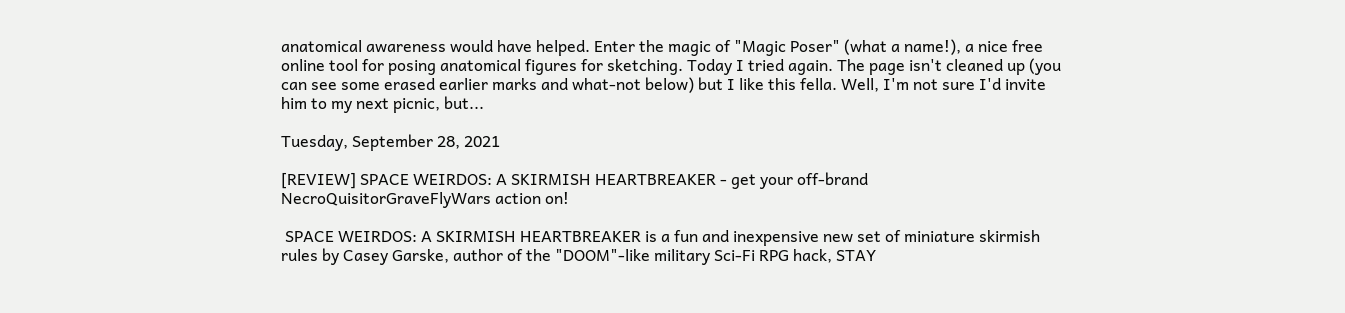anatomical awareness would have helped. Enter the magic of "Magic Poser" (what a name!), a nice free online tool for posing anatomical figures for sketching. Today I tried again. The page isn't cleaned up (you can see some erased earlier marks and what-not below) but I like this fella. Well, I'm not sure I'd invite him to my next picnic, but...

Tuesday, September 28, 2021

[REVIEW] SPACE WEIRDOS: A SKIRMISH HEARTBREAKER - get your off-brand NecroQuisitorGraveFlyWars action on!

 SPACE WEIRDOS: A SKIRMISH HEARTBREAKER is a fun and inexpensive new set of miniature skirmish rules by Casey Garske, author of the "DOOM"-like military Sci-Fi RPG hack, STAY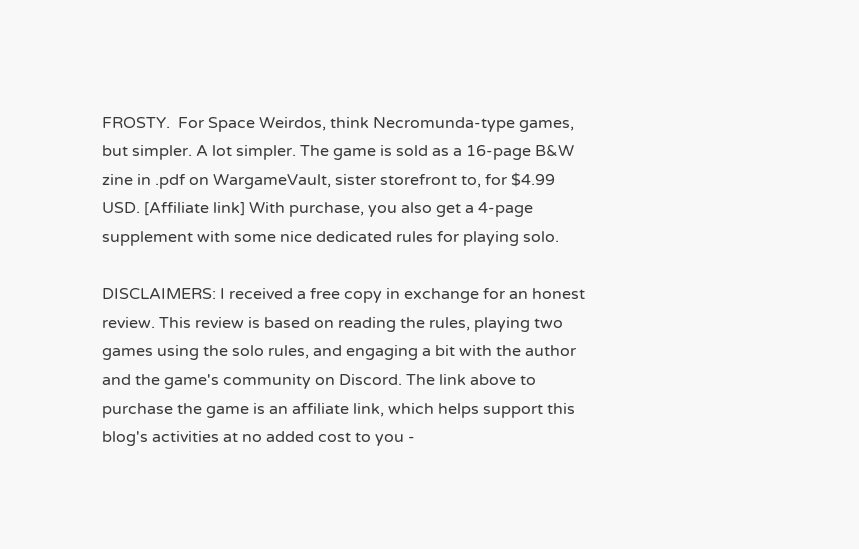FROSTY.  For Space Weirdos, think Necromunda-type games, but simpler. A lot simpler. The game is sold as a 16-page B&W zine in .pdf on WargameVault, sister storefront to, for $4.99 USD. [Affiliate link] With purchase, you also get a 4-page supplement with some nice dedicated rules for playing solo.

DISCLAIMERS: I received a free copy in exchange for an honest review. This review is based on reading the rules, playing two games using the solo rules, and engaging a bit with the author and the game's community on Discord. The link above to purchase the game is an affiliate link, which helps support this blog's activities at no added cost to you -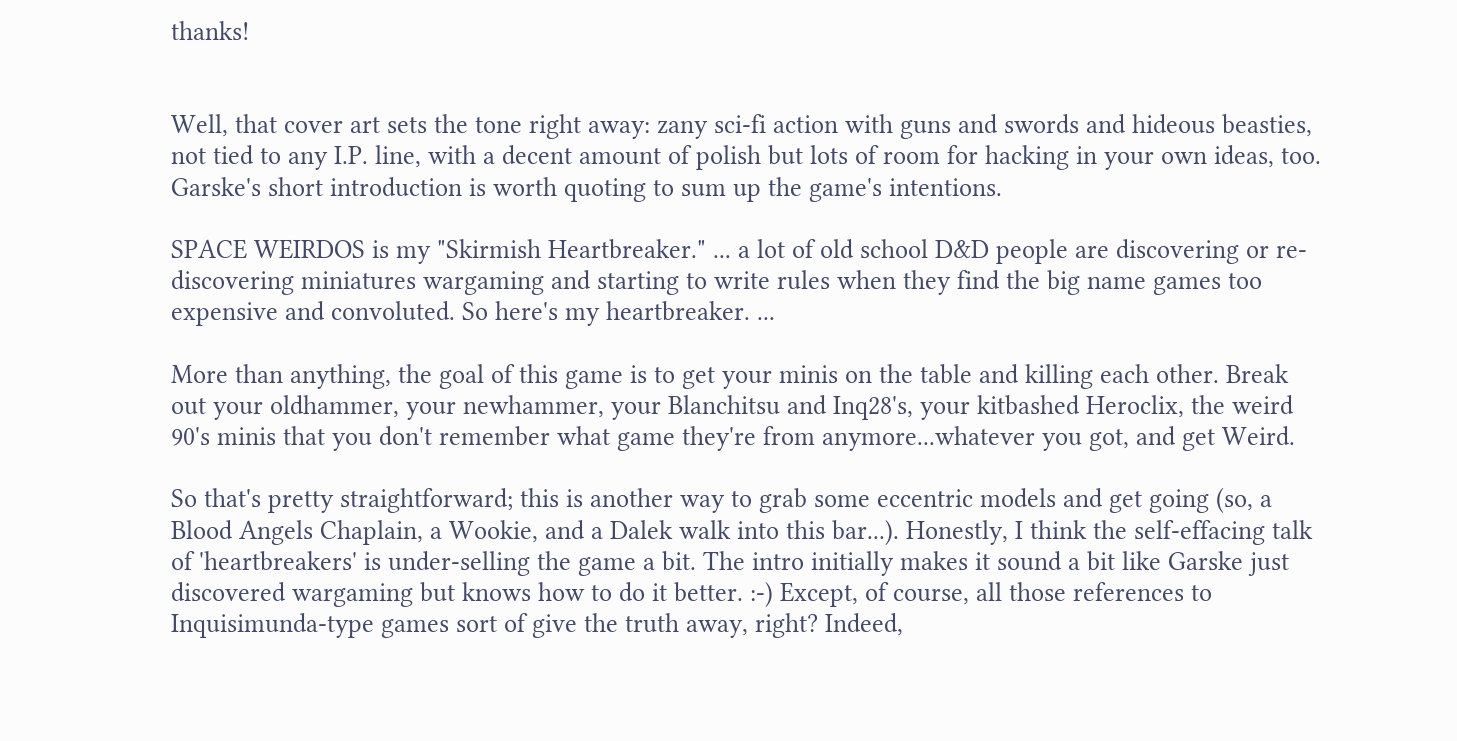thanks!


Well, that cover art sets the tone right away: zany sci-fi action with guns and swords and hideous beasties, not tied to any I.P. line, with a decent amount of polish but lots of room for hacking in your own ideas, too. Garske's short introduction is worth quoting to sum up the game's intentions.

SPACE WEIRDOS is my "Skirmish Heartbreaker." ... a lot of old school D&D people are discovering or re-discovering miniatures wargaming and starting to write rules when they find the big name games too expensive and convoluted. So here's my heartbreaker. ...

More than anything, the goal of this game is to get your minis on the table and killing each other. Break out your oldhammer, your newhammer, your Blanchitsu and Inq28's, your kitbashed Heroclix, the weird 90's minis that you don't remember what game they're from anymore...whatever you got, and get Weird.

So that's pretty straightforward; this is another way to grab some eccentric models and get going (so, a Blood Angels Chaplain, a Wookie, and a Dalek walk into this bar...). Honestly, I think the self-effacing talk of 'heartbreakers' is under-selling the game a bit. The intro initially makes it sound a bit like Garske just discovered wargaming but knows how to do it better. :-) Except, of course, all those references to Inquisimunda-type games sort of give the truth away, right? Indeed,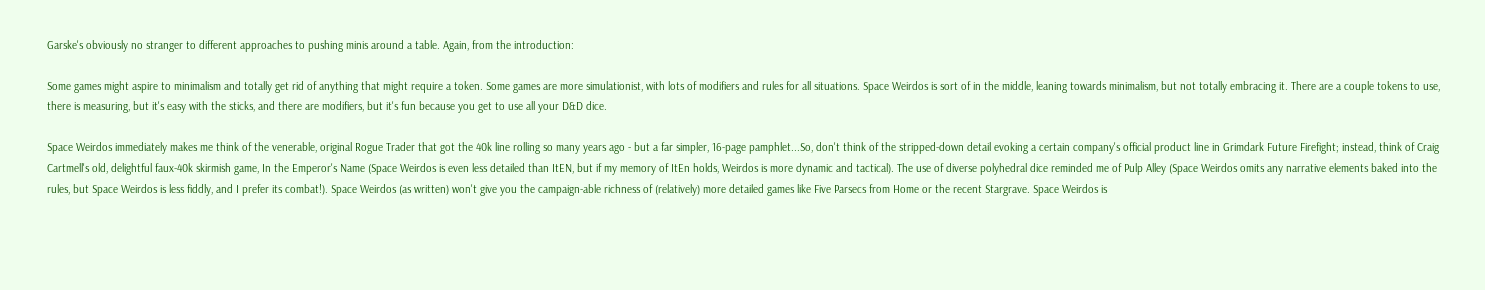Garske's obviously no stranger to different approaches to pushing minis around a table. Again, from the introduction:

Some games might aspire to minimalism and totally get rid of anything that might require a token. Some games are more simulationist, with lots of modifiers and rules for all situations. Space Weirdos is sort of in the middle, leaning towards minimalism, but not totally embracing it. There are a couple tokens to use, there is measuring, but it's easy with the sticks, and there are modifiers, but it's fun because you get to use all your D&D dice.

Space Weirdos immediately makes me think of the venerable, original Rogue Trader that got the 40k line rolling so many years ago - but a far simpler, 16-page pamphlet...So, don't think of the stripped-down detail evoking a certain company's official product line in Grimdark Future Firefight; instead, think of Craig Cartmell's old, delightful faux-40k skirmish game, In the Emperor's Name (Space Weirdos is even less detailed than ItEN, but if my memory of ItEn holds, Weirdos is more dynamic and tactical). The use of diverse polyhedral dice reminded me of Pulp Alley (Space Weirdos omits any narrative elements baked into the rules, but Space Weirdos is less fiddly, and I prefer its combat!). Space Weirdos (as written) won't give you the campaign-able richness of (relatively) more detailed games like Five Parsecs from Home or the recent Stargrave. Space Weirdos is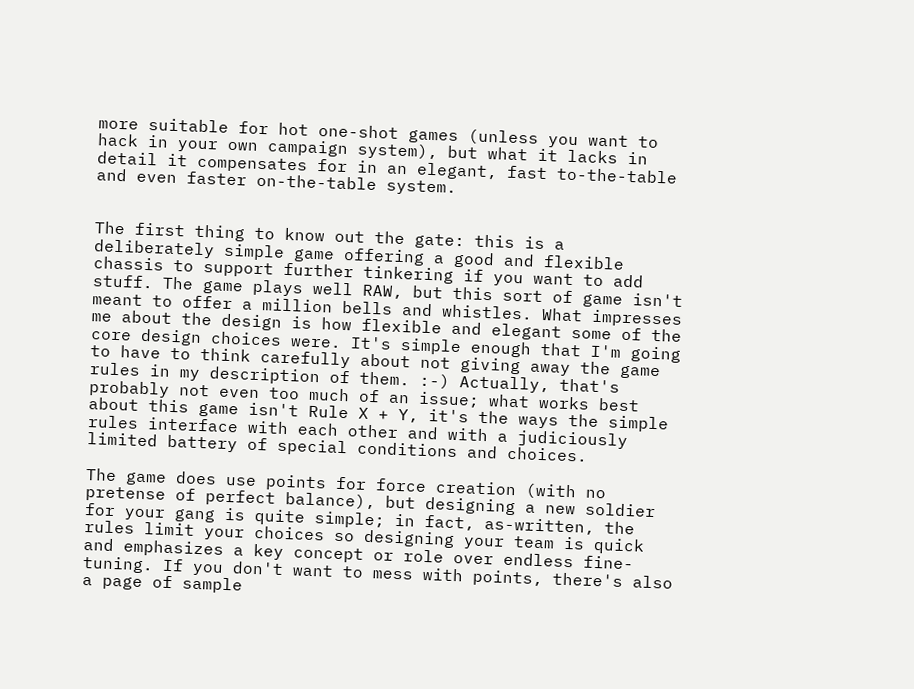more suitable for hot one-shot games (unless you want to hack in your own campaign system), but what it lacks in detail it compensates for in an elegant, fast to-the-table and even faster on-the-table system.


The first thing to know out the gate: this is a deliberately simple game offering a good and flexible chassis to support further tinkering if you want to add stuff. The game plays well RAW, but this sort of game isn't meant to offer a million bells and whistles. What impresses me about the design is how flexible and elegant some of the core design choices were. It's simple enough that I'm going to have to think carefully about not giving away the game rules in my description of them. :-) Actually, that's probably not even too much of an issue; what works best about this game isn't Rule X + Y, it's the ways the simple rules interface with each other and with a judiciously limited battery of special conditions and choices.

The game does use points for force creation (with no pretense of perfect balance), but designing a new soldier for your gang is quite simple; in fact, as-written, the rules limit your choices so designing your team is quick and emphasizes a key concept or role over endless fine-tuning. If you don't want to mess with points, there's also a page of sample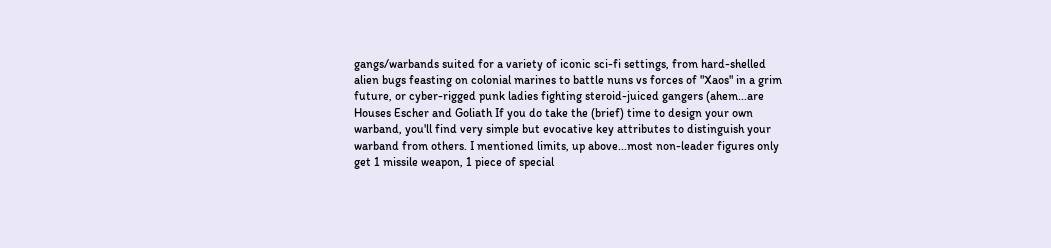gangs/warbands suited for a variety of iconic sci-fi settings, from hard-shelled alien bugs feasting on colonial marines to battle nuns vs forces of "Xaos" in a grim future, or cyber-rigged punk ladies fighting steroid-juiced gangers (ahem...are Houses Escher and Goliath If you do take the (brief) time to design your own warband, you'll find very simple but evocative key attributes to distinguish your warband from others. I mentioned limits, up above...most non-leader figures only get 1 missile weapon, 1 piece of special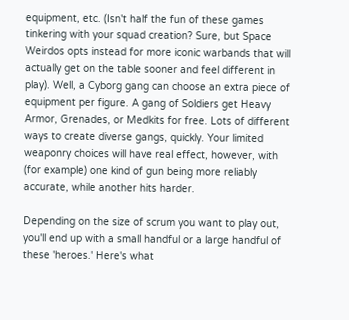equipment, etc. (Isn't half the fun of these games tinkering with your squad creation? Sure, but Space Weirdos opts instead for more iconic warbands that will actually get on the table sooner and feel different in play). Well, a Cyborg gang can choose an extra piece of equipment per figure. A gang of Soldiers get Heavy Armor, Grenades, or Medkits for free. Lots of different ways to create diverse gangs, quickly. Your limited weaponry choices will have real effect, however, with (for example) one kind of gun being more reliably accurate, while another hits harder.

Depending on the size of scrum you want to play out, you'll end up with a small handful or a large handful of these 'heroes.' Here's what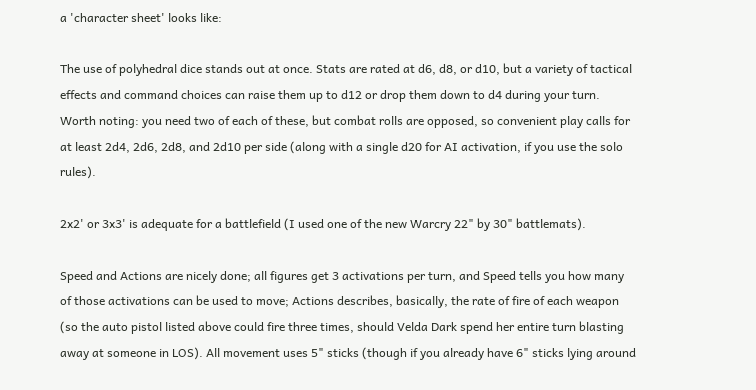a 'character sheet' looks like:

The use of polyhedral dice stands out at once. Stats are rated at d6, d8, or d10, but a variety of tactical effects and command choices can raise them up to d12 or drop them down to d4 during your turn. Worth noting: you need two of each of these, but combat rolls are opposed, so convenient play calls for at least 2d4, 2d6, 2d8, and 2d10 per side (along with a single d20 for AI activation, if you use the solo rules).

2x2' or 3x3' is adequate for a battlefield (I used one of the new Warcry 22" by 30" battlemats).

Speed and Actions are nicely done; all figures get 3 activations per turn, and Speed tells you how many of those activations can be used to move; Actions describes, basically, the rate of fire of each weapon (so the auto pistol listed above could fire three times, should Velda Dark spend her entire turn blasting away at someone in LOS). All movement uses 5" sticks (though if you already have 6" sticks lying around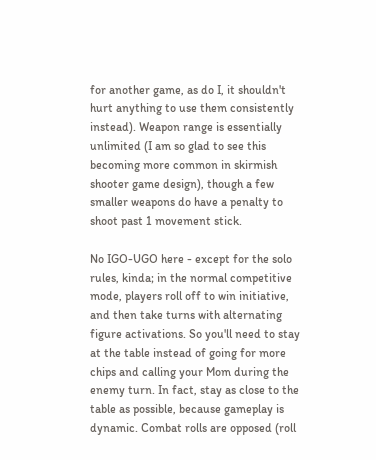for another game, as do I, it shouldn't hurt anything to use them consistently instead). Weapon range is essentially unlimited (I am so glad to see this becoming more common in skirmish shooter game design), though a few smaller weapons do have a penalty to shoot past 1 movement stick.

No IGO-UGO here - except for the solo rules, kinda; in the normal competitive mode, players roll off to win initiative, and then take turns with alternating figure activations. So you'll need to stay at the table instead of going for more chips and calling your Mom during the enemy turn. In fact, stay as close to the table as possible, because gameplay is dynamic. Combat rolls are opposed (roll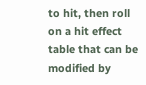to hit, then roll on a hit effect table that can be modified by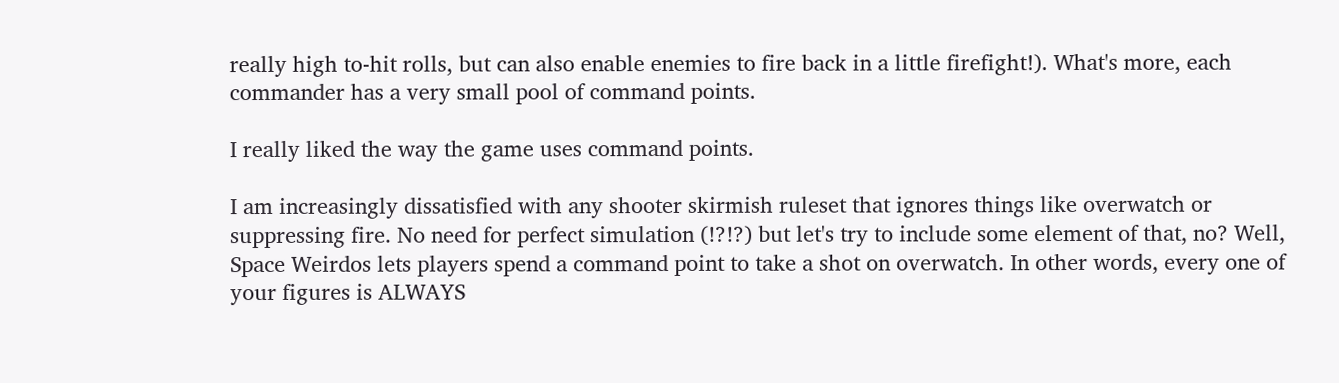really high to-hit rolls, but can also enable enemies to fire back in a little firefight!). What's more, each commander has a very small pool of command points.

I really liked the way the game uses command points.

I am increasingly dissatisfied with any shooter skirmish ruleset that ignores things like overwatch or suppressing fire. No need for perfect simulation (!?!?) but let's try to include some element of that, no? Well, Space Weirdos lets players spend a command point to take a shot on overwatch. In other words, every one of your figures is ALWAYS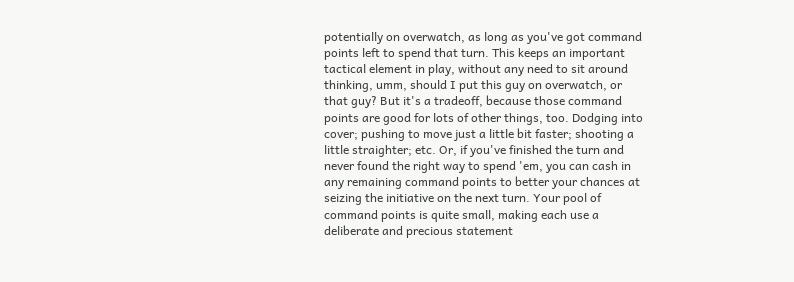potentially on overwatch, as long as you've got command points left to spend that turn. This keeps an important tactical element in play, without any need to sit around thinking, umm, should I put this guy on overwatch, or that guy? But it's a tradeoff, because those command points are good for lots of other things, too. Dodging into cover; pushing to move just a little bit faster; shooting a little straighter; etc. Or, if you've finished the turn and never found the right way to spend 'em, you can cash in any remaining command points to better your chances at seizing the initiative on the next turn. Your pool of command points is quite small, making each use a deliberate and precious statement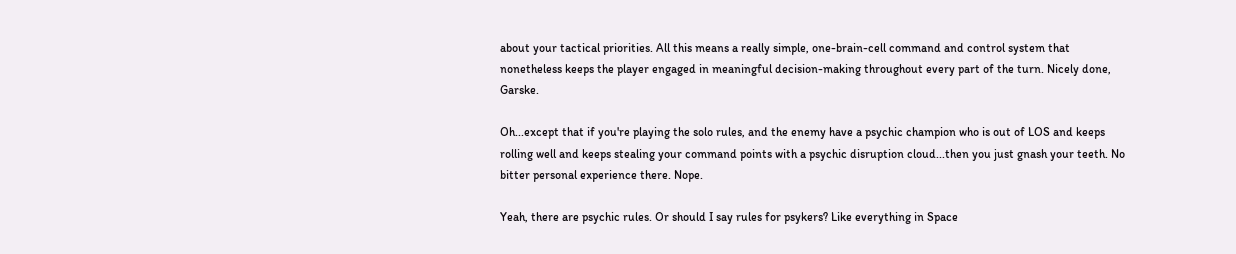about your tactical priorities. All this means a really simple, one-brain-cell command and control system that nonetheless keeps the player engaged in meaningful decision-making throughout every part of the turn. Nicely done, Garske.

Oh...except that if you're playing the solo rules, and the enemy have a psychic champion who is out of LOS and keeps rolling well and keeps stealing your command points with a psychic disruption cloud...then you just gnash your teeth. No bitter personal experience there. Nope.

Yeah, there are psychic rules. Or should I say rules for psykers? Like everything in Space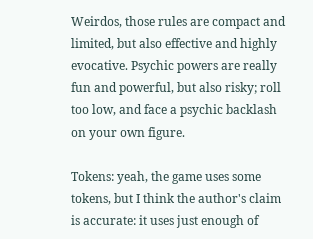Weirdos, those rules are compact and limited, but also effective and highly evocative. Psychic powers are really fun and powerful, but also risky; roll too low, and face a psychic backlash on your own figure.

Tokens: yeah, the game uses some tokens, but I think the author's claim is accurate: it uses just enough of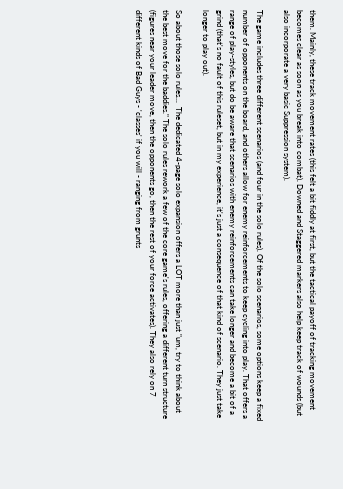them. Mainly, these track movement rates (this felt a bit fiddly at first, but the tactical payoff of tracking movement becomes clear as soon as you break into combat). Downed and Staggered markers also help keep track of wounds (but also incorporate a very basic Suppression system).

The game includes three different scenarios (and four in the solo rules). Of the solo scenarios, some options keep a fixed number of opponents on the board, and others allow for enemy reinforcements to keep cycling into play. That offers a range of play-styles, but do be aware that scenarios with enemy reinforcements can take longer and become a bit of a grind (that's no fault of this ruleset, but in my experience, it's just a consequence of that kind of scenario. They just take longer to play out).

So about those solo rules...  The dedicated 4-page solo expansion offers a LOT more than just "um, try to think about the best move for the baddies." The solo rules rework a few of the core game's rules, offering a different turn structure (figures near your leader move, then the opponents go, then the rest of your force activates). They also rely on 7 different kinds of Bad Guys - 'classes' if you will - ranging from grunts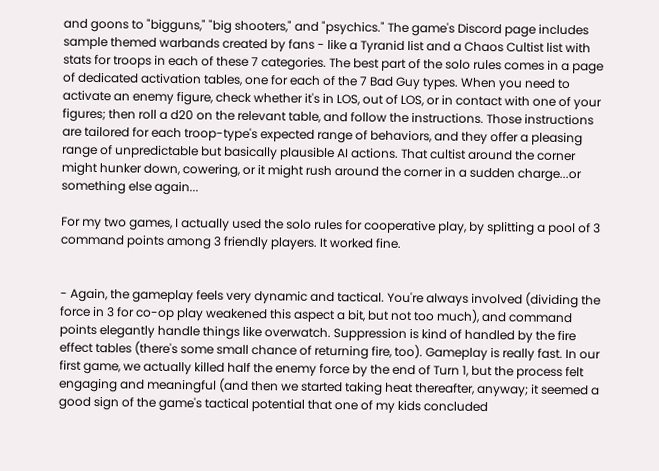and goons to "bigguns," "big shooters," and "psychics." The game's Discord page includes sample themed warbands created by fans - like a Tyranid list and a Chaos Cultist list with stats for troops in each of these 7 categories. The best part of the solo rules comes in a page of dedicated activation tables, one for each of the 7 Bad Guy types. When you need to activate an enemy figure, check whether it's in LOS, out of LOS, or in contact with one of your figures; then roll a d20 on the relevant table, and follow the instructions. Those instructions are tailored for each troop-type's expected range of behaviors, and they offer a pleasing range of unpredictable but basically plausible AI actions. That cultist around the corner might hunker down, cowering, or it might rush around the corner in a sudden charge...or something else again...

For my two games, I actually used the solo rules for cooperative play, by splitting a pool of 3 command points among 3 friendly players. It worked fine.


- Again, the gameplay feels very dynamic and tactical. You're always involved (dividing the force in 3 for co-op play weakened this aspect a bit, but not too much), and command points elegantly handle things like overwatch. Suppression is kind of handled by the fire effect tables (there's some small chance of returning fire, too). Gameplay is really fast. In our first game, we actually killed half the enemy force by the end of Turn 1, but the process felt engaging and meaningful (and then we started taking heat thereafter, anyway; it seemed a good sign of the game's tactical potential that one of my kids concluded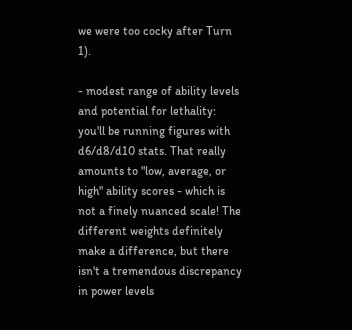we were too cocky after Turn 1).

- modest range of ability levels and potential for lethality: you'll be running figures with d6/d8/d10 stats. That really amounts to "low, average, or high" ability scores - which is not a finely nuanced scale! The different weights definitely make a difference, but there isn't a tremendous discrepancy in power levels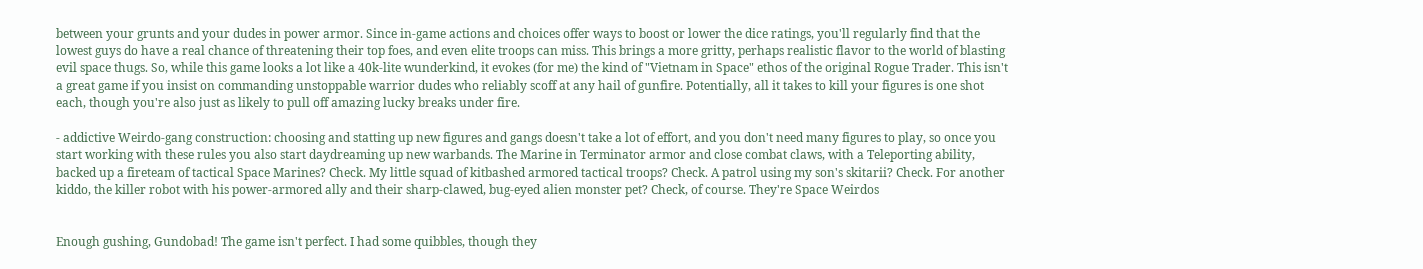between your grunts and your dudes in power armor. Since in-game actions and choices offer ways to boost or lower the dice ratings, you'll regularly find that the lowest guys do have a real chance of threatening their top foes, and even elite troops can miss. This brings a more gritty, perhaps realistic flavor to the world of blasting evil space thugs. So, while this game looks a lot like a 40k-lite wunderkind, it evokes (for me) the kind of "Vietnam in Space" ethos of the original Rogue Trader. This isn't a great game if you insist on commanding unstoppable warrior dudes who reliably scoff at any hail of gunfire. Potentially, all it takes to kill your figures is one shot each, though you're also just as likely to pull off amazing lucky breaks under fire.

- addictive Weirdo-gang construction: choosing and statting up new figures and gangs doesn't take a lot of effort, and you don't need many figures to play, so once you start working with these rules you also start daydreaming up new warbands. The Marine in Terminator armor and close combat claws, with a Teleporting ability, backed up a fireteam of tactical Space Marines? Check. My little squad of kitbashed armored tactical troops? Check. A patrol using my son's skitarii? Check. For another kiddo, the killer robot with his power-armored ally and their sharp-clawed, bug-eyed alien monster pet? Check, of course. They're Space Weirdos


Enough gushing, Gundobad! The game isn't perfect. I had some quibbles, though they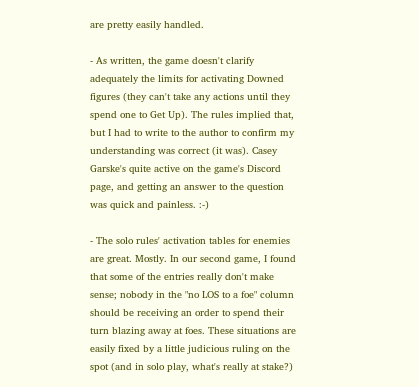are pretty easily handled.

- As written, the game doesn't clarify adequately the limits for activating Downed figures (they can't take any actions until they spend one to Get Up). The rules implied that, but I had to write to the author to confirm my understanding was correct (it was). Casey Garske's quite active on the game's Discord page, and getting an answer to the question was quick and painless. :-)

- The solo rules' activation tables for enemies are great. Mostly. In our second game, I found that some of the entries really don't make sense; nobody in the "no LOS to a foe" column should be receiving an order to spend their turn blazing away at foes. These situations are easily fixed by a little judicious ruling on the spot (and in solo play, what's really at stake?)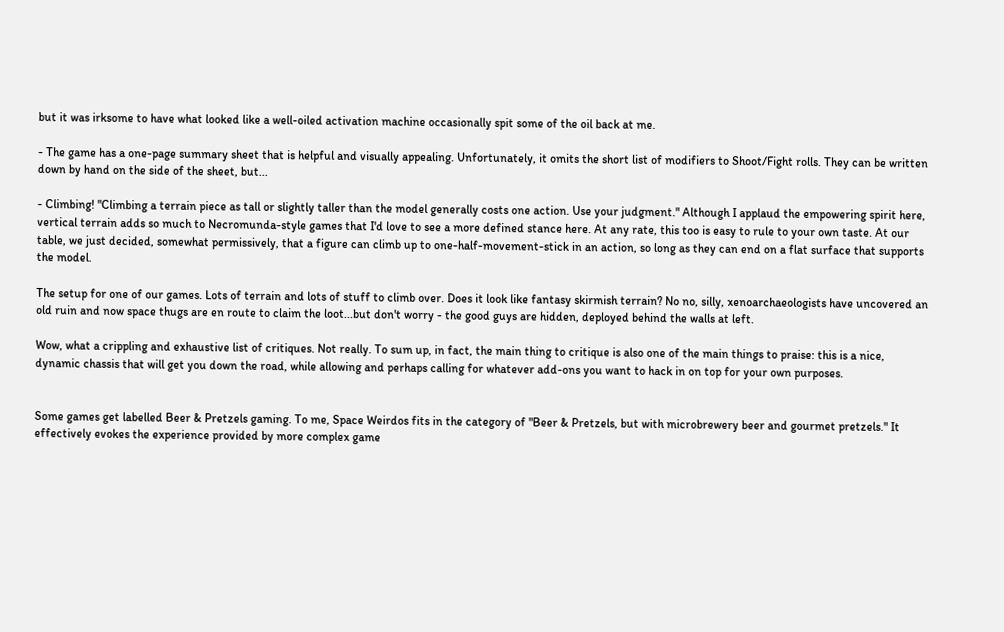but it was irksome to have what looked like a well-oiled activation machine occasionally spit some of the oil back at me.

- The game has a one-page summary sheet that is helpful and visually appealing. Unfortunately, it omits the short list of modifiers to Shoot/Fight rolls. They can be written down by hand on the side of the sheet, but...

- Climbing! "Climbing a terrain piece as tall or slightly taller than the model generally costs one action. Use your judgment." Although I applaud the empowering spirit here, vertical terrain adds so much to Necromunda-style games that I'd love to see a more defined stance here. At any rate, this too is easy to rule to your own taste. At our table, we just decided, somewhat permissively, that a figure can climb up to one-half-movement-stick in an action, so long as they can end on a flat surface that supports the model.

The setup for one of our games. Lots of terrain and lots of stuff to climb over. Does it look like fantasy skirmish terrain? No no, silly, xenoarchaeologists have uncovered an old ruin and now space thugs are en route to claim the loot...but don't worry - the good guys are hidden, deployed behind the walls at left.

Wow, what a crippling and exhaustive list of critiques. Not really. To sum up, in fact, the main thing to critique is also one of the main things to praise: this is a nice, dynamic chassis that will get you down the road, while allowing and perhaps calling for whatever add-ons you want to hack in on top for your own purposes.


Some games get labelled Beer & Pretzels gaming. To me, Space Weirdos fits in the category of "Beer & Pretzels, but with microbrewery beer and gourmet pretzels." It effectively evokes the experience provided by more complex game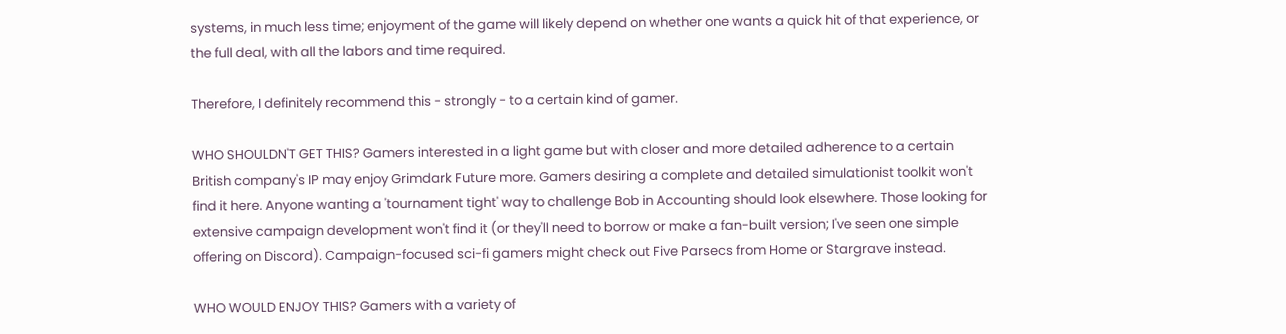systems, in much less time; enjoyment of the game will likely depend on whether one wants a quick hit of that experience, or the full deal, with all the labors and time required.

Therefore, I definitely recommend this - strongly - to a certain kind of gamer.

WHO SHOULDN'T GET THIS? Gamers interested in a light game but with closer and more detailed adherence to a certain British company's IP may enjoy Grimdark Future more. Gamers desiring a complete and detailed simulationist toolkit won't find it here. Anyone wanting a 'tournament tight' way to challenge Bob in Accounting should look elsewhere. Those looking for extensive campaign development won't find it (or they'll need to borrow or make a fan-built version; I've seen one simple offering on Discord). Campaign-focused sci-fi gamers might check out Five Parsecs from Home or Stargrave instead.

WHO WOULD ENJOY THIS? Gamers with a variety of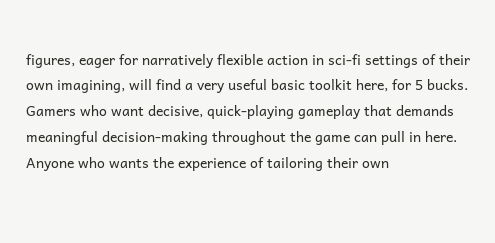figures, eager for narratively flexible action in sci-fi settings of their own imagining, will find a very useful basic toolkit here, for 5 bucks. Gamers who want decisive, quick-playing gameplay that demands meaningful decision-making throughout the game can pull in here. Anyone who wants the experience of tailoring their own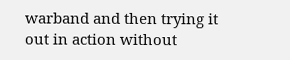warband and then trying it out in action without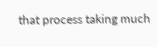that process taking much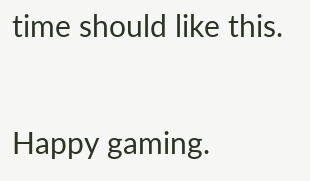time should like this.


Happy gaming.